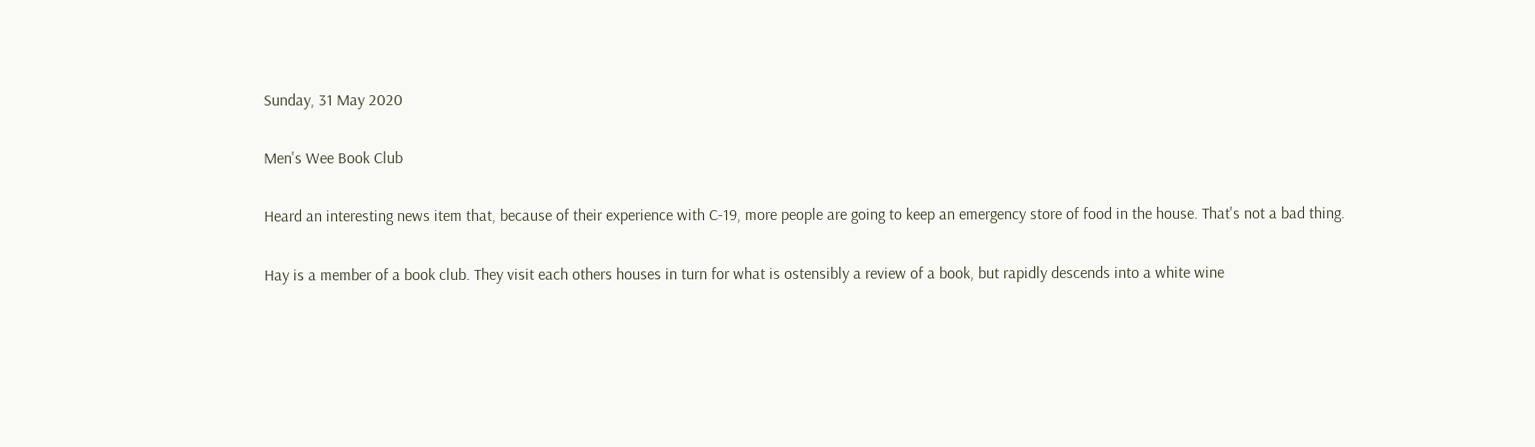Sunday, 31 May 2020

Men's Wee Book Club

Heard an interesting news item that, because of their experience with C-19, more people are going to keep an emergency store of food in the house. That's not a bad thing.

Hay is a member of a book club. They visit each others houses in turn for what is ostensibly a review of a book, but rapidly descends into a white wine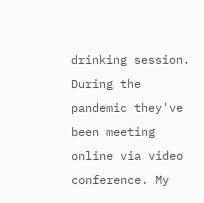drinking session. During the pandemic they've been meeting online via video conference. My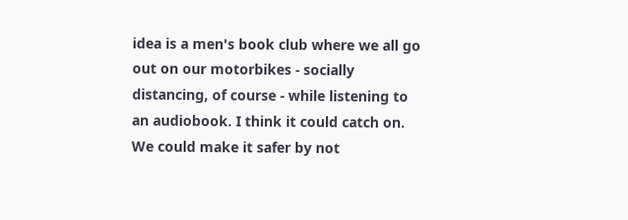idea is a men's book club where we all go out on our motorbikes - socially distancing, of course - while listening to an audiobook. I think it could catch on. We could make it safer by not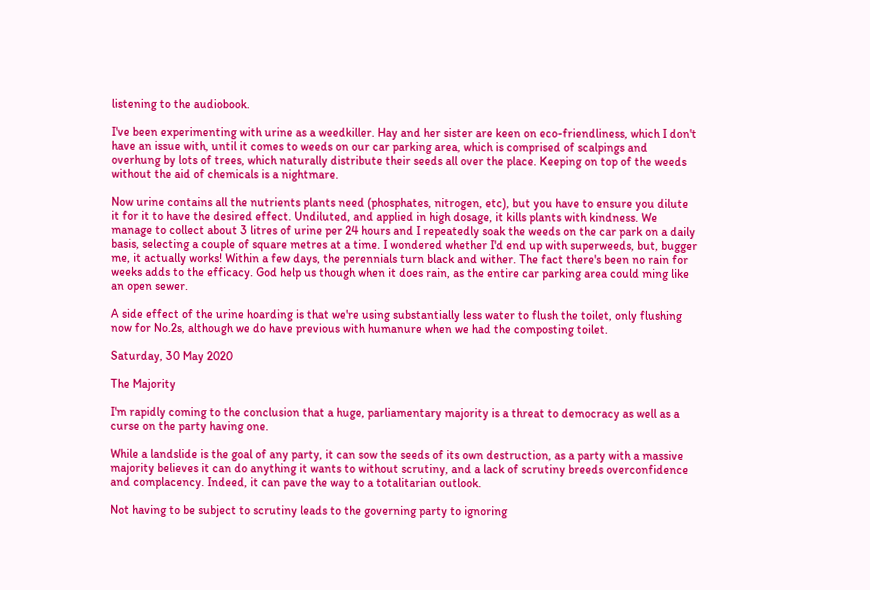listening to the audiobook.

I've been experimenting with urine as a weedkiller. Hay and her sister are keen on eco-friendliness, which I don't have an issue with, until it comes to weeds on our car parking area, which is comprised of scalpings and overhung by lots of trees, which naturally distribute their seeds all over the place. Keeping on top of the weeds without the aid of chemicals is a nightmare.

Now urine contains all the nutrients plants need (phosphates, nitrogen, etc), but you have to ensure you dilute it for it to have the desired effect. Undiluted, and applied in high dosage, it kills plants with kindness. We manage to collect about 3 litres of urine per 24 hours and I repeatedly soak the weeds on the car park on a daily basis, selecting a couple of square metres at a time. I wondered whether I'd end up with superweeds, but, bugger me, it actually works! Within a few days, the perennials turn black and wither. The fact there's been no rain for weeks adds to the efficacy. God help us though when it does rain, as the entire car parking area could ming like an open sewer.

A side effect of the urine hoarding is that we're using substantially less water to flush the toilet, only flushing now for No.2s, although we do have previous with humanure when we had the composting toilet.

Saturday, 30 May 2020

The Majority

I'm rapidly coming to the conclusion that a huge, parliamentary majority is a threat to democracy as well as a curse on the party having one.

While a landslide is the goal of any party, it can sow the seeds of its own destruction, as a party with a massive majority believes it can do anything it wants to without scrutiny, and a lack of scrutiny breeds overconfidence and complacency. Indeed, it can pave the way to a totalitarian outlook.

Not having to be subject to scrutiny leads to the governing party to ignoring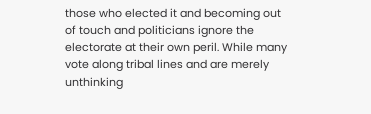those who elected it and becoming out of touch and politicians ignore the electorate at their own peril. While many vote along tribal lines and are merely unthinking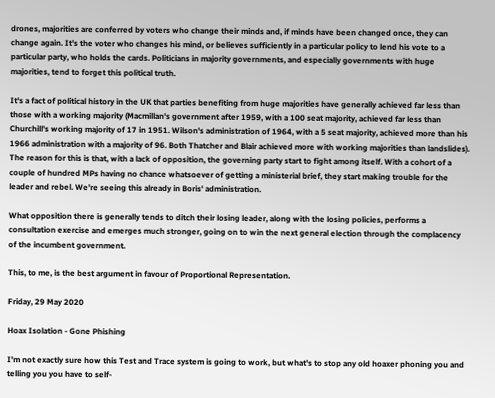drones, majorities are conferred by voters who change their minds and, if minds have been changed once, they can change again. It's the voter who changes his mind, or believes sufficiently in a particular policy to lend his vote to a particular party, who holds the cards. Politicians in majority governments, and especially governments with huge majorities, tend to forget this political truth.

It's a fact of political history in the UK that parties benefiting from huge majorities have generally achieved far less than those with a working majority (Macmillan's government after 1959, with a 100 seat majority, achieved far less than Churchill's working majority of 17 in 1951. Wilson's administration of 1964, with a 5 seat majority, achieved more than his 1966 administration with a majority of 96. Both Thatcher and Blair achieved more with working majorities than landslides). The reason for this is that, with a lack of opposition, the governing party start to fight among itself. With a cohort of a couple of hundred MPs having no chance whatsoever of getting a ministerial brief, they start making trouble for the leader and rebel. We're seeing this already in Boris' administration.

What opposition there is generally tends to ditch their losing leader, along with the losing policies, performs a consultation exercise and emerges much stronger, going on to win the next general election through the complacency of the incumbent government.

This, to me, is the best argument in favour of Proportional Representation.

Friday, 29 May 2020

Hoax Isolation - Gone Phishing

I'm not exactly sure how this Test and Trace system is going to work, but what's to stop any old hoaxer phoning you and telling you you have to self-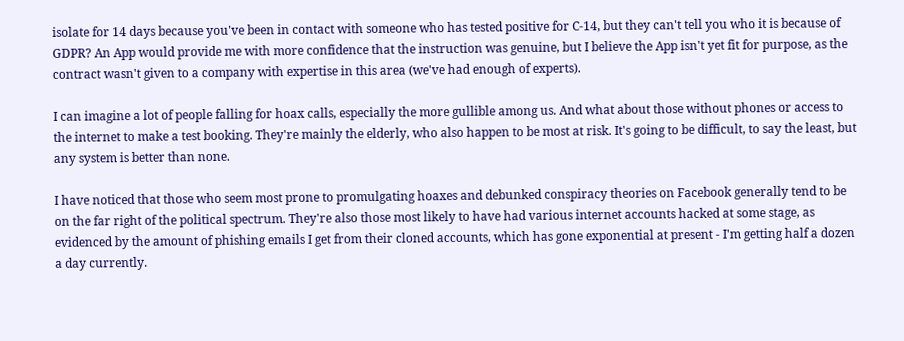isolate for 14 days because you've been in contact with someone who has tested positive for C-14, but they can't tell you who it is because of GDPR? An App would provide me with more confidence that the instruction was genuine, but I believe the App isn't yet fit for purpose, as the contract wasn't given to a company with expertise in this area (we've had enough of experts).

I can imagine a lot of people falling for hoax calls, especially the more gullible among us. And what about those without phones or access to the internet to make a test booking. They're mainly the elderly, who also happen to be most at risk. It's going to be difficult, to say the least, but any system is better than none.

I have noticed that those who seem most prone to promulgating hoaxes and debunked conspiracy theories on Facebook generally tend to be on the far right of the political spectrum. They're also those most likely to have had various internet accounts hacked at some stage, as evidenced by the amount of phishing emails I get from their cloned accounts, which has gone exponential at present - I'm getting half a dozen a day currently.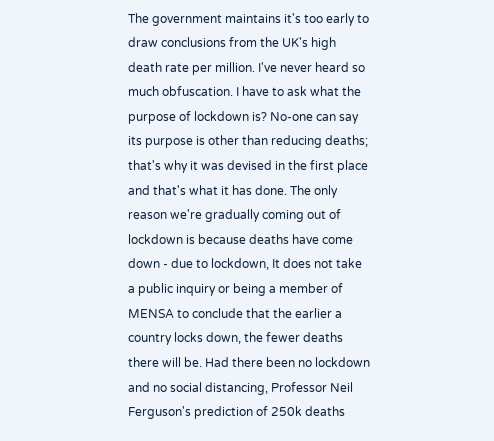The government maintains it's too early to draw conclusions from the UK's high death rate per million. I've never heard so much obfuscation. I have to ask what the purpose of lockdown is? No-one can say its purpose is other than reducing deaths; that's why it was devised in the first place and that's what it has done. The only reason we're gradually coming out of lockdown is because deaths have come down - due to lockdown, It does not take a public inquiry or being a member of MENSA to conclude that the earlier a country locks down, the fewer deaths there will be. Had there been no lockdown and no social distancing, Professor Neil Ferguson's prediction of 250k deaths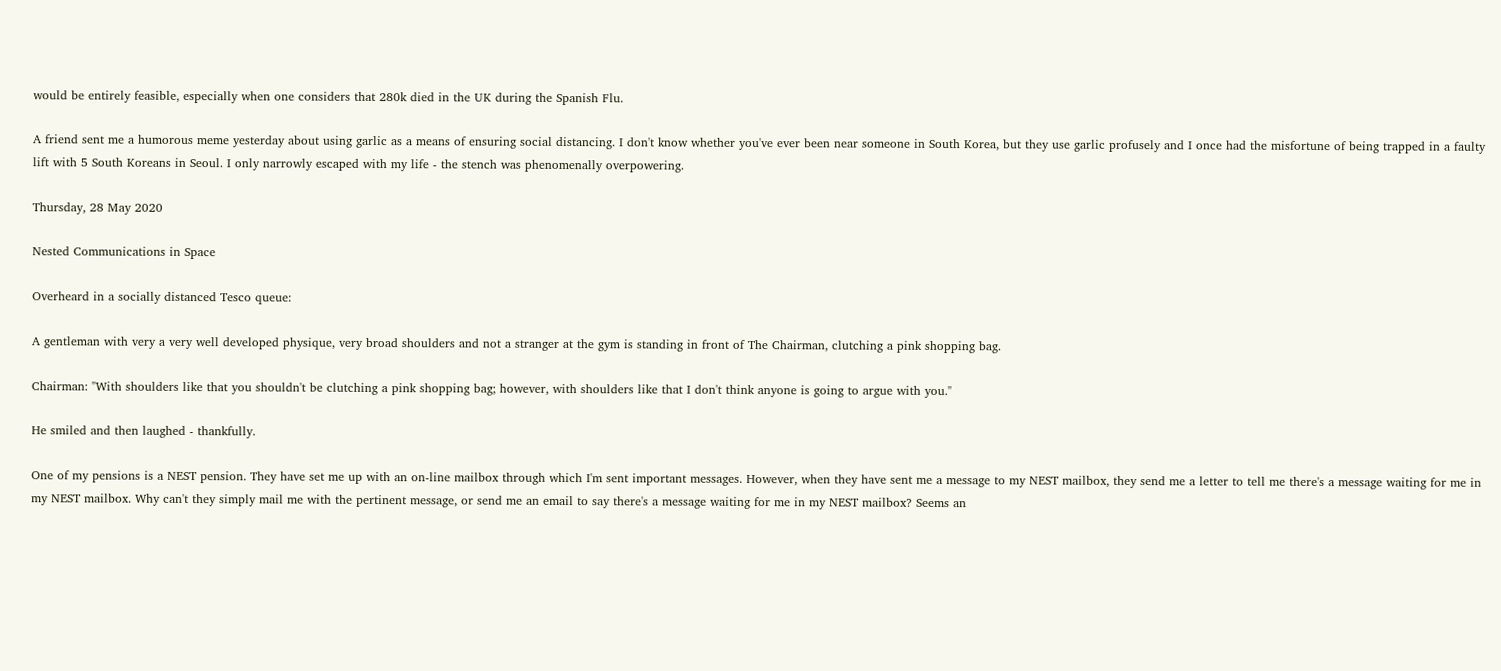would be entirely feasible, especially when one considers that 280k died in the UK during the Spanish Flu.

A friend sent me a humorous meme yesterday about using garlic as a means of ensuring social distancing. I don't know whether you've ever been near someone in South Korea, but they use garlic profusely and I once had the misfortune of being trapped in a faulty lift with 5 South Koreans in Seoul. I only narrowly escaped with my life - the stench was phenomenally overpowering.

Thursday, 28 May 2020

Nested Communications in Space

Overheard in a socially distanced Tesco queue:

A gentleman with very a very well developed physique, very broad shoulders and not a stranger at the gym is standing in front of The Chairman, clutching a pink shopping bag.

Chairman: "With shoulders like that you shouldn't be clutching a pink shopping bag; however, with shoulders like that I don't think anyone is going to argue with you."

He smiled and then laughed - thankfully.

One of my pensions is a NEST pension. They have set me up with an on-line mailbox through which I'm sent important messages. However, when they have sent me a message to my NEST mailbox, they send me a letter to tell me there's a message waiting for me in my NEST mailbox. Why can't they simply mail me with the pertinent message, or send me an email to say there's a message waiting for me in my NEST mailbox? Seems an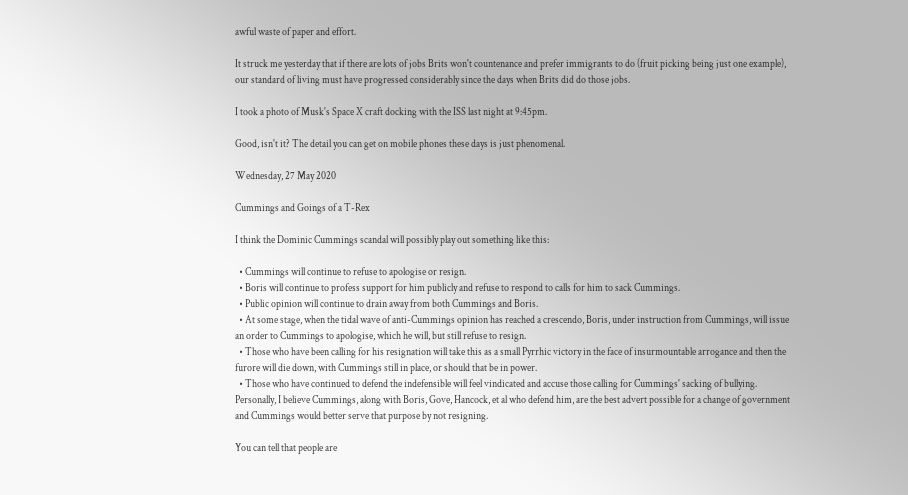awful waste of paper and effort.

It struck me yesterday that if there are lots of jobs Brits won't countenance and prefer immigrants to do (fruit picking being just one example), our standard of living must have progressed considerably since the days when Brits did do those jobs.

I took a photo of Musk's Space X craft docking with the ISS last night at 9:45pm.

Good, isn't it? The detail you can get on mobile phones these days is just phenomenal.

Wednesday, 27 May 2020

Cummings and Goings of a T-Rex

I think the Dominic Cummings scandal will possibly play out something like this:

  • Cummings will continue to refuse to apologise or resign.
  • Boris will continue to profess support for him publicly and refuse to respond to calls for him to sack Cummings.
  • Public opinion will continue to drain away from both Cummings and Boris.
  • At some stage, when the tidal wave of anti-Cummings opinion has reached a crescendo, Boris, under instruction from Cummings, will issue an order to Cummings to apologise, which he will, but still refuse to resign.
  • Those who have been calling for his resignation will take this as a small Pyrrhic victory in the face of insurmountable arrogance and then the furore will die down, with Cummings still in place, or should that be in power.
  • Those who have continued to defend the indefensible will feel vindicated and accuse those calling for Cummings' sacking of bullying.
Personally, I believe Cummings, along with Boris, Gove, Hancock, et al who defend him, are the best advert possible for a change of government and Cummings would better serve that purpose by not resigning.

You can tell that people are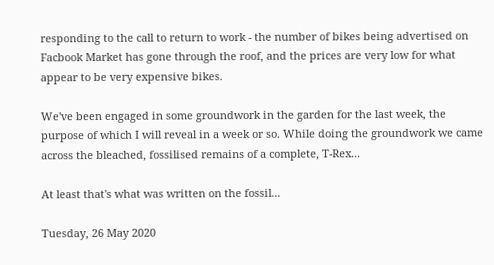responding to the call to return to work - the number of bikes being advertised on Facbook Market has gone through the roof, and the prices are very low for what appear to be very expensive bikes.

We've been engaged in some groundwork in the garden for the last week, the purpose of which I will reveal in a week or so. While doing the groundwork we came across the bleached, fossilised remains of a complete, T-Rex...

At least that's what was written on the fossil...

Tuesday, 26 May 2020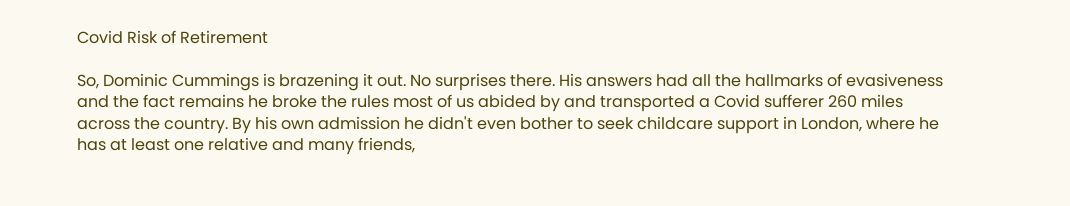Covid Risk of Retirement

So, Dominic Cummings is brazening it out. No surprises there. His answers had all the hallmarks of evasiveness and the fact remains he broke the rules most of us abided by and transported a Covid sufferer 260 miles across the country. By his own admission he didn't even bother to seek childcare support in London, where he has at least one relative and many friends,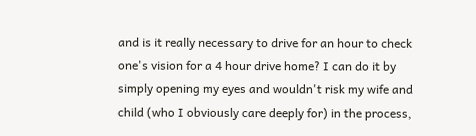and is it really necessary to drive for an hour to check one's vision for a 4 hour drive home? I can do it by simply opening my eyes and wouldn't risk my wife and child (who I obviously care deeply for) in the process,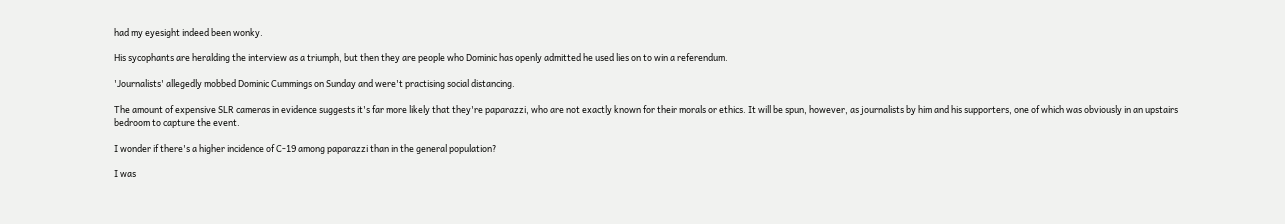had my eyesight indeed been wonky.

His sycophants are heralding the interview as a triumph, but then they are people who Dominic has openly admitted he used lies on to win a referendum.

'Journalists' allegedly mobbed Dominic Cummings on Sunday and were't practising social distancing.

The amount of expensive SLR cameras in evidence suggests it's far more likely that they're paparazzi, who are not exactly known for their morals or ethics. It will be spun, however, as journalists by him and his supporters, one of which was obviously in an upstairs bedroom to capture the event.

I wonder if there's a higher incidence of C-19 among paparazzi than in the general population?

I was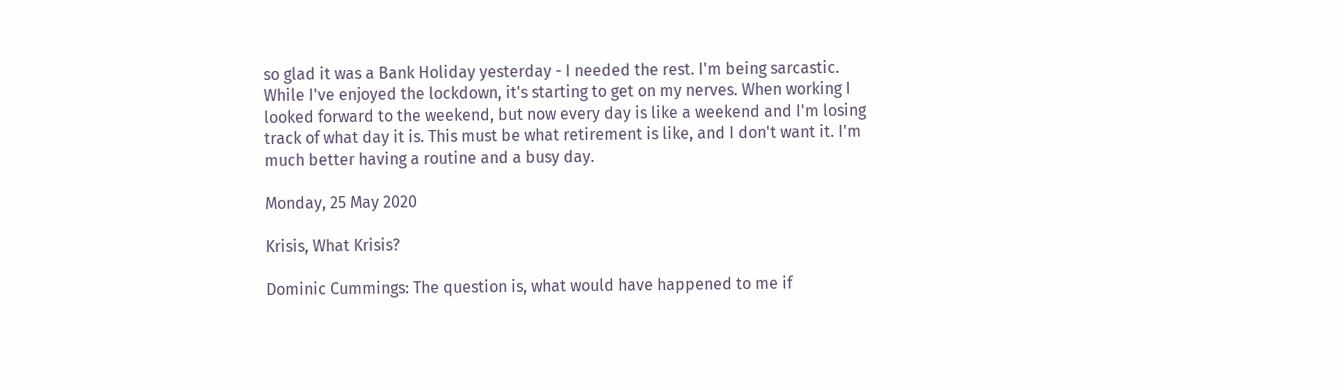so glad it was a Bank Holiday yesterday - I needed the rest. I'm being sarcastic. While I've enjoyed the lockdown, it's starting to get on my nerves. When working I looked forward to the weekend, but now every day is like a weekend and I'm losing track of what day it is. This must be what retirement is like, and I don't want it. I'm much better having a routine and a busy day.

Monday, 25 May 2020

Krisis, What Krisis?

Dominic Cummings: The question is, what would have happened to me if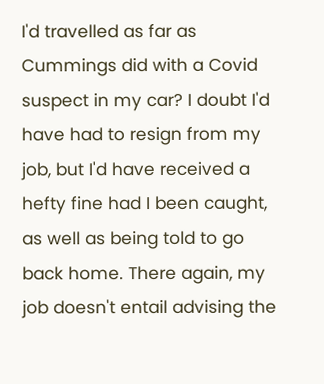I'd travelled as far as Cummings did with a Covid suspect in my car? I doubt I'd have had to resign from my job, but I'd have received a hefty fine had I been caught, as well as being told to go back home. There again, my job doesn't entail advising the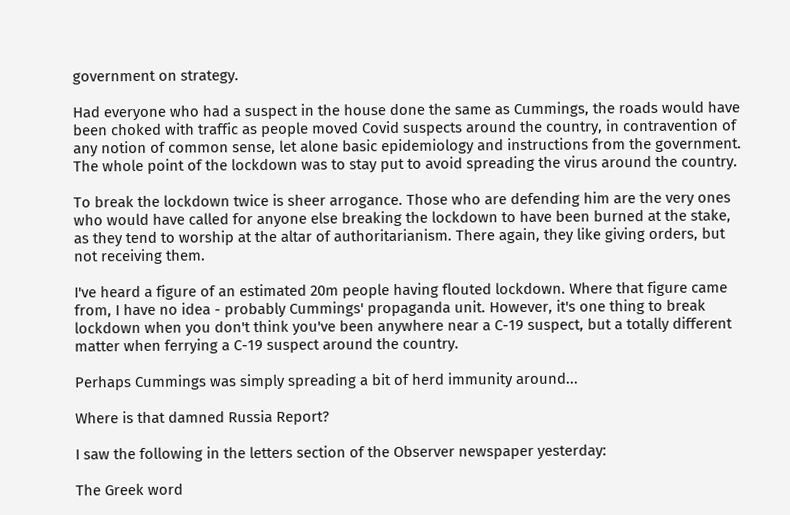government on strategy.

Had everyone who had a suspect in the house done the same as Cummings, the roads would have been choked with traffic as people moved Covid suspects around the country, in contravention of any notion of common sense, let alone basic epidemiology and instructions from the government. The whole point of the lockdown was to stay put to avoid spreading the virus around the country.

To break the lockdown twice is sheer arrogance. Those who are defending him are the very ones who would have called for anyone else breaking the lockdown to have been burned at the stake, as they tend to worship at the altar of authoritarianism. There again, they like giving orders, but not receiving them.

I've heard a figure of an estimated 20m people having flouted lockdown. Where that figure came from, I have no idea - probably Cummings' propaganda unit. However, it's one thing to break lockdown when you don't think you've been anywhere near a C-19 suspect, but a totally different matter when ferrying a C-19 suspect around the country.

Perhaps Cummings was simply spreading a bit of herd immunity around...

Where is that damned Russia Report?

I saw the following in the letters section of the Observer newspaper yesterday:

The Greek word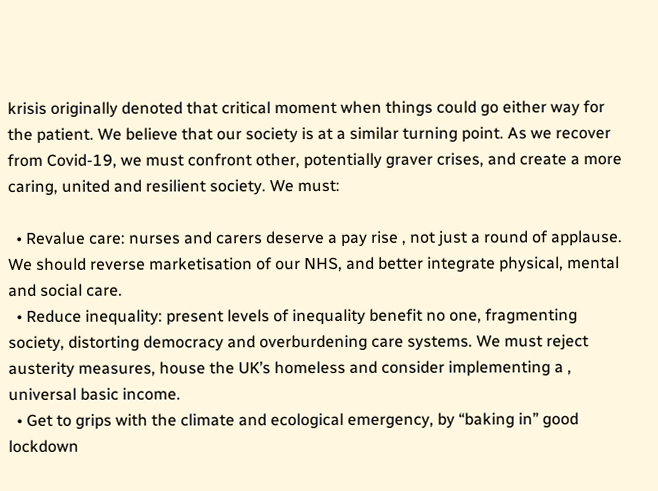krisis originally denoted that critical moment when things could go either way for the patient. We believe that our society is at a similar turning point. As we recover from Covid-19, we must confront other, potentially graver crises, and create a more caring, united and resilient society. We must:

  • Revalue care: nurses and carers deserve a pay rise , not just a round of applause. We should reverse marketisation of our NHS, and better integrate physical, mental and social care.
  • Reduce inequality: present levels of inequality benefit no one, fragmenting society, distorting democracy and overburdening care systems. We must reject austerity measures, house the UK’s homeless and consider implementing a , universal basic income.
  • Get to grips with the climate and ecological emergency, by “baking in” good lockdown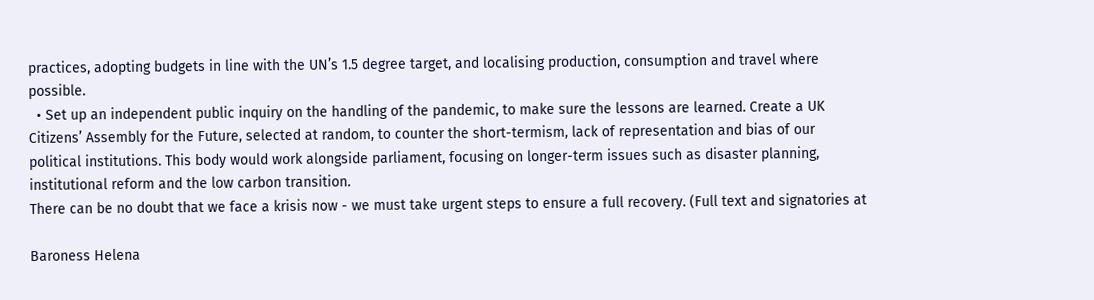practices, adopting budgets in line with the UN’s 1.5 degree target, and localising production, consumption and travel where possible.
  • Set up an independent public inquiry on the handling of the pandemic, to make sure the lessons are learned. Create a UK Citizens’ Assembly for the Future, selected at random, to counter the short-termism, lack of representation and bias of our political institutions. This body would work alongside parliament, focusing on longer-term issues such as disaster planning, institutional reform and the low carbon transition.
There can be no doubt that we face a krisis now - we must take urgent steps to ensure a full recovery. (Full text and signatories at

Baroness Helena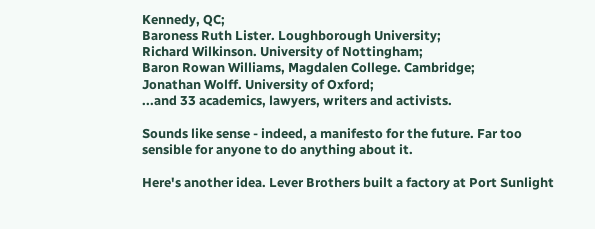Kennedy, QC;
Baroness Ruth Lister. Loughborough University;
Richard Wilkinson. University of Nottingham;
Baron Rowan Williams, Magdalen College. Cambridge;
Jonathan Wolff. University of Oxford;
...and 33 academics, lawyers, writers and activists.

Sounds like sense - indeed, a manifesto for the future. Far too sensible for anyone to do anything about it.

Here's another idea. Lever Brothers built a factory at Port Sunlight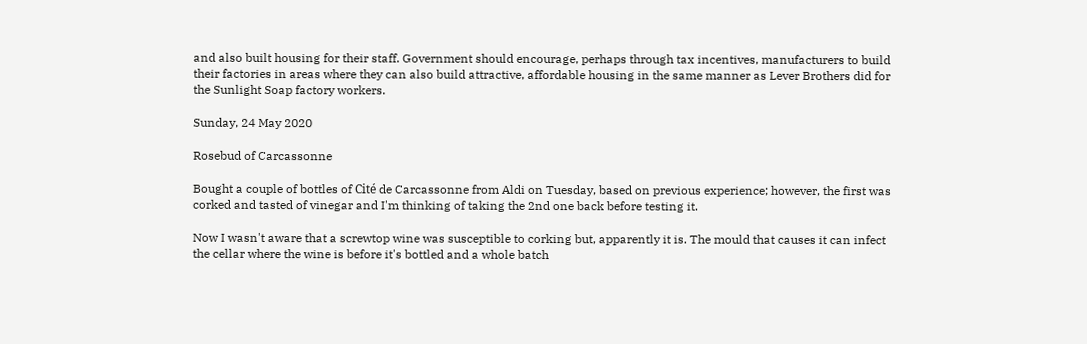and also built housing for their staff. Government should encourage, perhaps through tax incentives, manufacturers to build their factories in areas where they can also build attractive, affordable housing in the same manner as Lever Brothers did for the Sunlight Soap factory workers.

Sunday, 24 May 2020

Rosebud of Carcassonne

Bought a couple of bottles of Cité de Carcassonne from Aldi on Tuesday, based on previous experience; however, the first was corked and tasted of vinegar and I'm thinking of taking the 2nd one back before testing it.

Now I wasn't aware that a screwtop wine was susceptible to corking but, apparently it is. The mould that causes it can infect the cellar where the wine is before it's bottled and a whole batch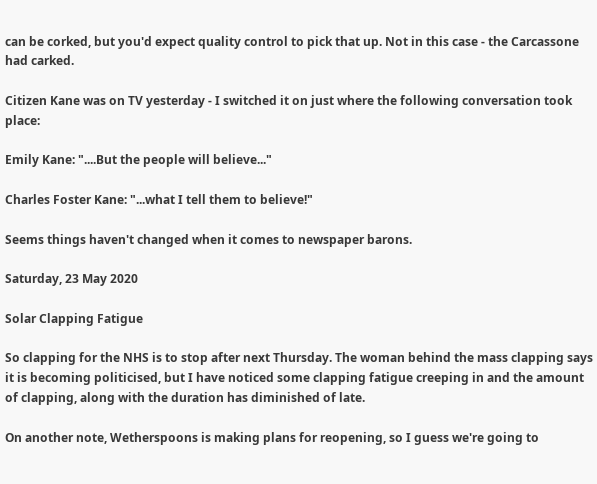can be corked, but you'd expect quality control to pick that up. Not in this case - the Carcassone had carked.

Citizen Kane was on TV yesterday - I switched it on just where the following conversation took place:

Emily Kane: "....But the people will believe..."

Charles Foster Kane: "...what I tell them to believe!"

Seems things haven't changed when it comes to newspaper barons.

Saturday, 23 May 2020

Solar Clapping Fatigue

So clapping for the NHS is to stop after next Thursday. The woman behind the mass clapping says it is becoming politicised, but I have noticed some clapping fatigue creeping in and the amount of clapping, along with the duration has diminished of late.

On another note, Wetherspoons is making plans for reopening, so I guess we're going to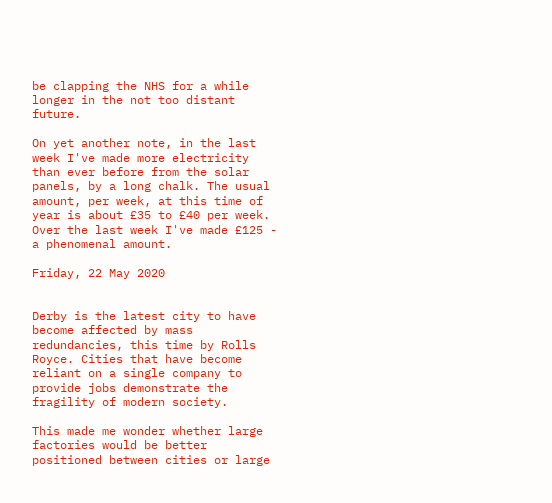be clapping the NHS for a while longer in the not too distant future.

On yet another note, in the last week I've made more electricity than ever before from the solar panels, by a long chalk. The usual amount, per week, at this time of year is about £35 to £40 per week. Over the last week I've made £125 - a phenomenal amount.

Friday, 22 May 2020


Derby is the latest city to have become affected by mass redundancies, this time by Rolls Royce. Cities that have become reliant on a single company to provide jobs demonstrate the fragility of modern society.

This made me wonder whether large factories would be better positioned between cities or large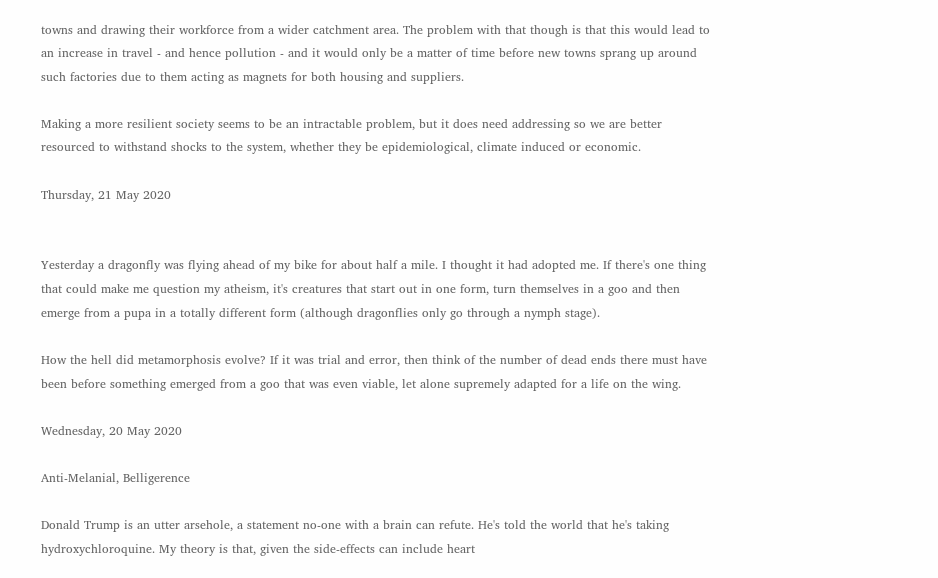towns and drawing their workforce from a wider catchment area. The problem with that though is that this would lead to an increase in travel - and hence pollution - and it would only be a matter of time before new towns sprang up around such factories due to them acting as magnets for both housing and suppliers.

Making a more resilient society seems to be an intractable problem, but it does need addressing so we are better resourced to withstand shocks to the system, whether they be epidemiological, climate induced or economic.

Thursday, 21 May 2020


Yesterday a dragonfly was flying ahead of my bike for about half a mile. I thought it had adopted me. If there's one thing that could make me question my atheism, it's creatures that start out in one form, turn themselves in a goo and then emerge from a pupa in a totally different form (although dragonflies only go through a nymph stage).

How the hell did metamorphosis evolve? If it was trial and error, then think of the number of dead ends there must have been before something emerged from a goo that was even viable, let alone supremely adapted for a life on the wing.

Wednesday, 20 May 2020

Anti-Melanial, Belligerence

Donald Trump is an utter arsehole, a statement no-one with a brain can refute. He's told the world that he's taking hydroxychloroquine. My theory is that, given the side-effects can include heart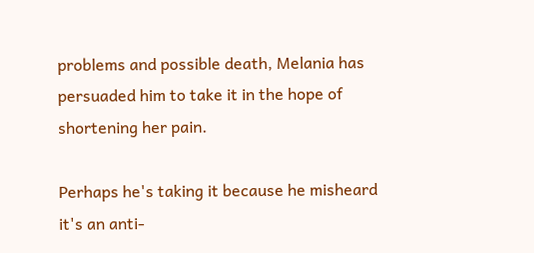problems and possible death, Melania has persuaded him to take it in the hope of shortening her pain.

Perhaps he's taking it because he misheard it's an anti-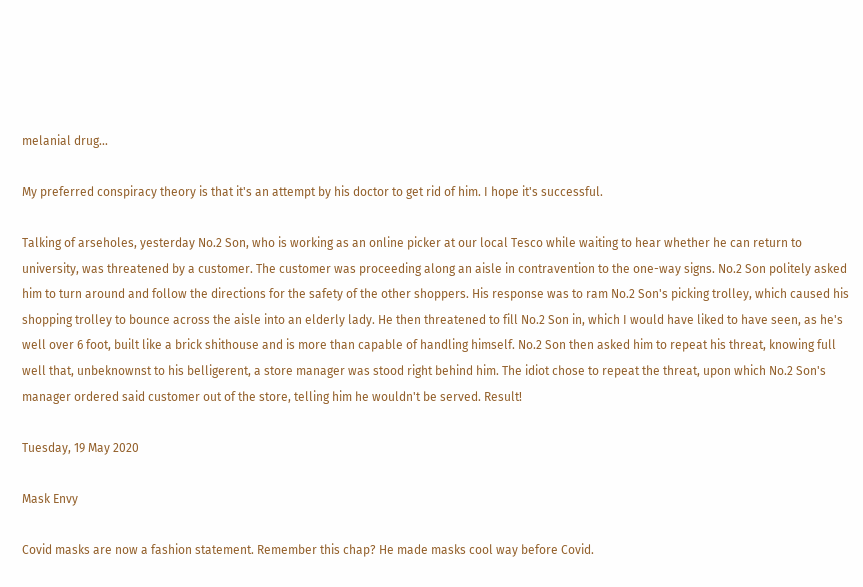melanial drug...

My preferred conspiracy theory is that it's an attempt by his doctor to get rid of him. I hope it's successful.

Talking of arseholes, yesterday No.2 Son, who is working as an online picker at our local Tesco while waiting to hear whether he can return to university, was threatened by a customer. The customer was proceeding along an aisle in contravention to the one-way signs. No.2 Son politely asked him to turn around and follow the directions for the safety of the other shoppers. His response was to ram No.2 Son's picking trolley, which caused his shopping trolley to bounce across the aisle into an elderly lady. He then threatened to fill No.2 Son in, which I would have liked to have seen, as he's well over 6 foot, built like a brick shithouse and is more than capable of handling himself. No.2 Son then asked him to repeat his threat, knowing full well that, unbeknownst to his belligerent, a store manager was stood right behind him. The idiot chose to repeat the threat, upon which No.2 Son's manager ordered said customer out of the store, telling him he wouldn't be served. Result!

Tuesday, 19 May 2020

Mask Envy

Covid masks are now a fashion statement. Remember this chap? He made masks cool way before Covid.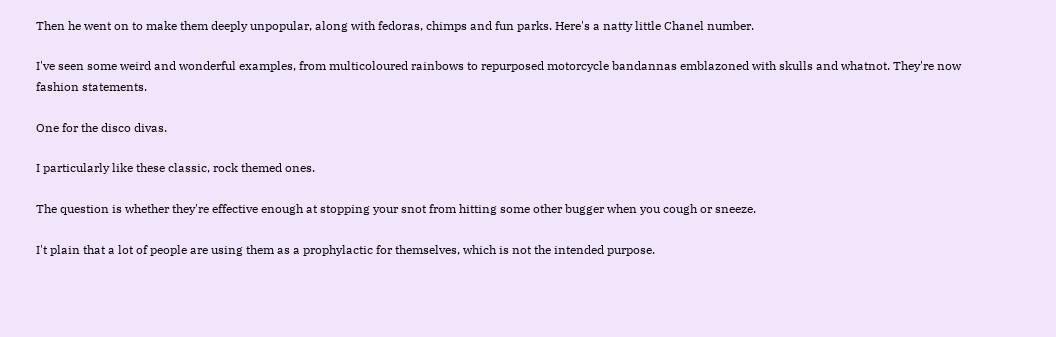Then he went on to make them deeply unpopular, along with fedoras, chimps and fun parks. Here's a natty little Chanel number.

I've seen some weird and wonderful examples, from multicoloured rainbows to repurposed motorcycle bandannas emblazoned with skulls and whatnot. They're now fashion statements.

One for the disco divas.

I particularly like these classic, rock themed ones.

The question is whether they're effective enough at stopping your snot from hitting some other bugger when you cough or sneeze.

I't plain that a lot of people are using them as a prophylactic for themselves, which is not the intended purpose.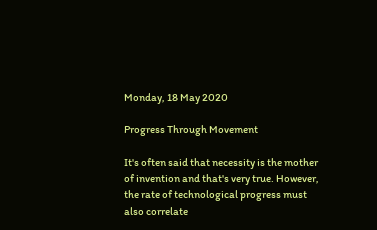Monday, 18 May 2020

Progress Through Movement

It's often said that necessity is the mother of invention and that's very true. However, the rate of technological progress must also correlate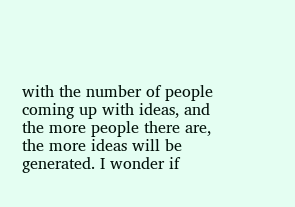with the number of people coming up with ideas, and the more people there are, the more ideas will be generated. I wonder if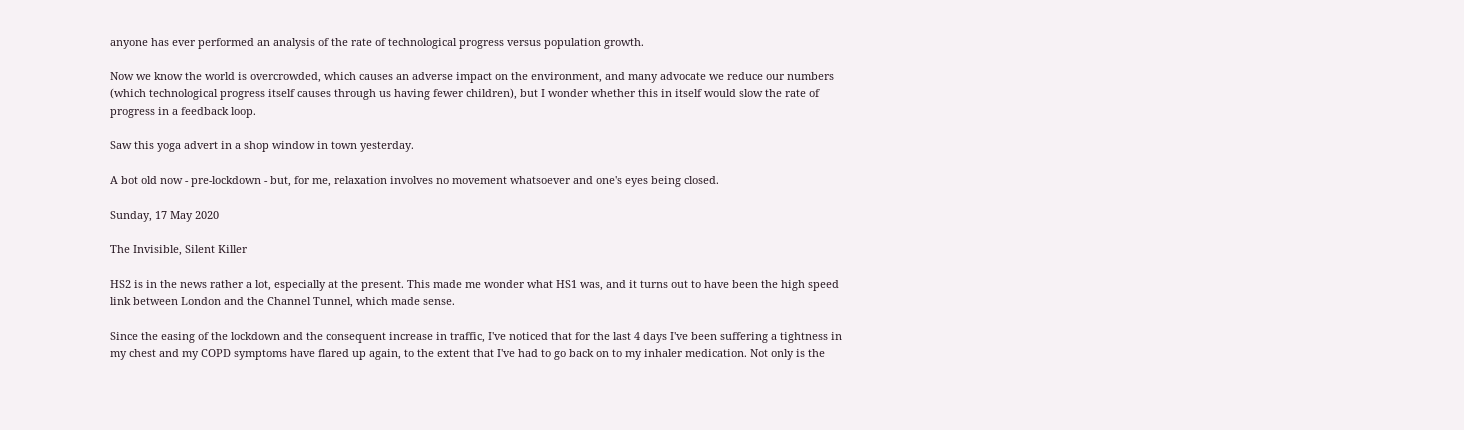anyone has ever performed an analysis of the rate of technological progress versus population growth.

Now we know the world is overcrowded, which causes an adverse impact on the environment, and many advocate we reduce our numbers (which technological progress itself causes through us having fewer children), but I wonder whether this in itself would slow the rate of progress in a feedback loop.

Saw this yoga advert in a shop window in town yesterday.

A bot old now - pre-lockdown - but, for me, relaxation involves no movement whatsoever and one's eyes being closed.

Sunday, 17 May 2020

The Invisible, Silent Killer

HS2 is in the news rather a lot, especially at the present. This made me wonder what HS1 was, and it turns out to have been the high speed link between London and the Channel Tunnel, which made sense.

Since the easing of the lockdown and the consequent increase in traffic, I've noticed that for the last 4 days I've been suffering a tightness in my chest and my COPD symptoms have flared up again, to the extent that I've had to go back on to my inhaler medication. Not only is the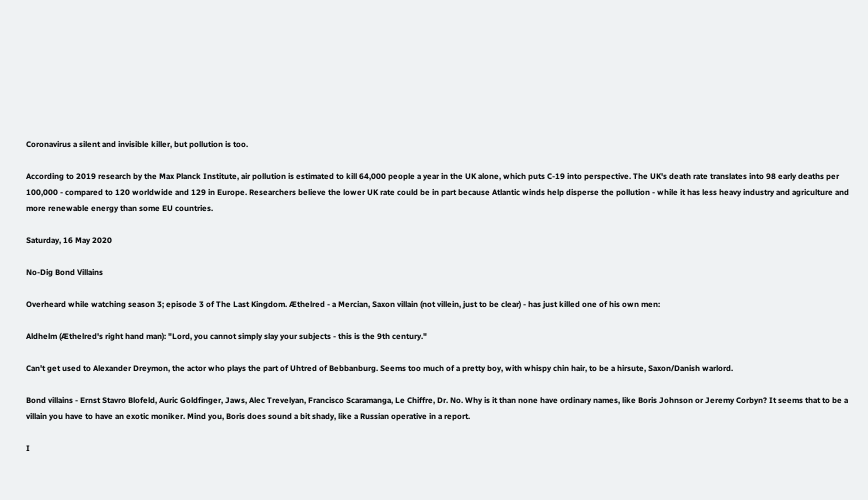Coronavirus a silent and invisible killer, but pollution is too.

According to 2019 research by the Max Planck Institute, air pollution is estimated to kill 64,000 people a year in the UK alone, which puts C-19 into perspective. The UK's death rate translates into 98 early deaths per 100,000 - compared to 120 worldwide and 129 in Europe. Researchers believe the lower UK rate could be in part because Atlantic winds help disperse the pollution - while it has less heavy industry and agriculture and more renewable energy than some EU countries.

Saturday, 16 May 2020

No-Dig Bond Villains

Overheard while watching season 3; episode 3 of The Last Kingdom. Æthelred - a Mercian, Saxon villain (not villein, just to be clear) - has just killed one of his own men:

Aldhelm (Æthelred's right hand man): "Lord, you cannot simply slay your subjects - this is the 9th century."

Can't get used to Alexander Dreymon, the actor who plays the part of Uhtred of Bebbanburg. Seems too much of a pretty boy, with whispy chin hair, to be a hirsute, Saxon/Danish warlord.

Bond villains - Ernst Stavro Blofeld, Auric Goldfinger, Jaws, Alec Trevelyan, Francisco Scaramanga, Le Chiffre, Dr. No. Why is it than none have ordinary names, like Boris Johnson or Jeremy Corbyn? It seems that to be a villain you have to have an exotic moniker. Mind you, Boris does sound a bit shady, like a Russian operative in a report.

I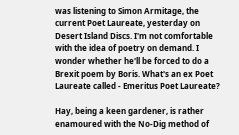was listening to Simon Armitage, the current Poet Laureate, yesterday on Desert Island Discs. I'm not comfortable with the idea of poetry on demand. I wonder whether he'll be forced to do a Brexit poem by Boris. What's an ex Poet Laureate called - Emeritus Poet Laureate?

Hay, being a keen gardener, is rather enamoured with the No-Dig method of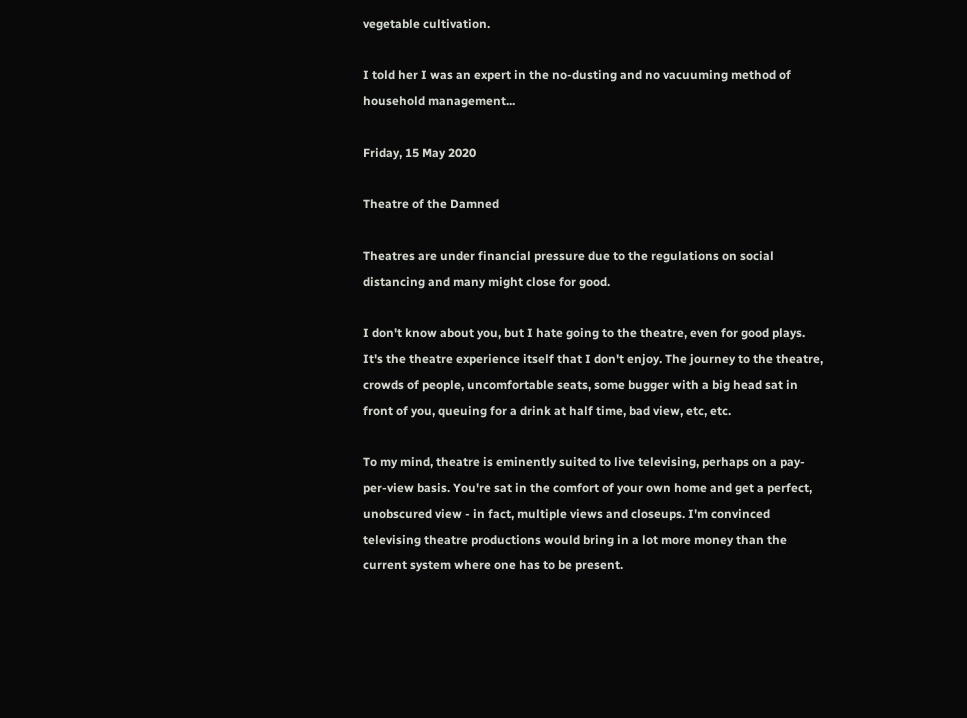vegetable cultivation.

I told her I was an expert in the no-dusting and no vacuuming method of household management...

Friday, 15 May 2020

Theatre of the Damned

Theatres are under financial pressure due to the regulations on social distancing and many might close for good.

I don't know about you, but I hate going to the theatre, even for good plays. It's the theatre experience itself that I don't enjoy. The journey to the theatre, crowds of people, uncomfortable seats, some bugger with a big head sat in front of you, queuing for a drink at half time, bad view, etc, etc.

To my mind, theatre is eminently suited to live televising, perhaps on a pay-per-view basis. You're sat in the comfort of your own home and get a perfect, unobscured view - in fact, multiple views and closeups. I'm convinced televising theatre productions would bring in a lot more money than the current system where one has to be present.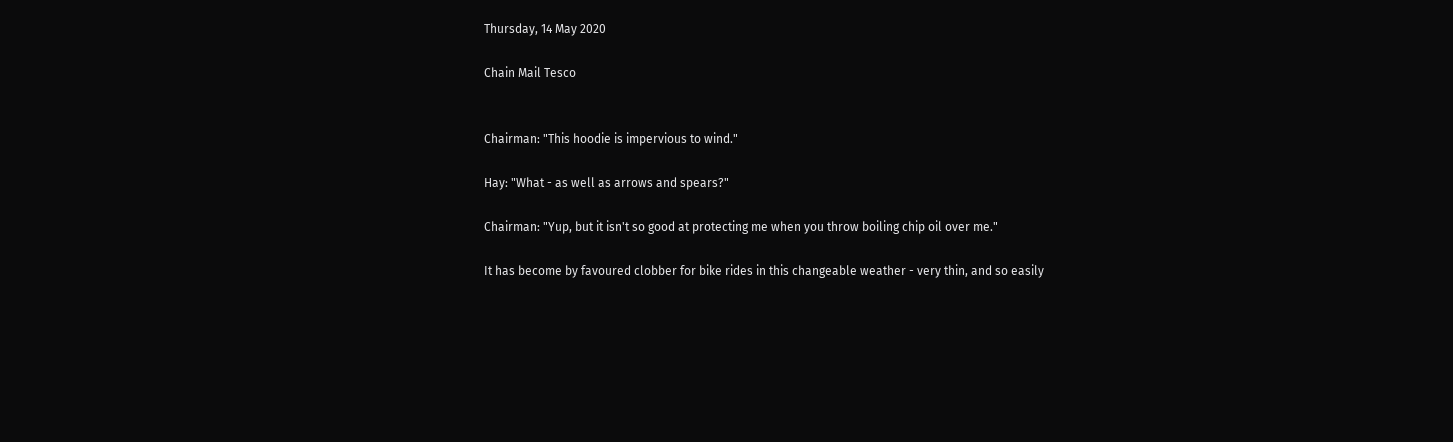Thursday, 14 May 2020

Chain Mail Tesco


Chairman: "This hoodie is impervious to wind."

Hay: "What - as well as arrows and spears?"

Chairman: "Yup, but it isn't so good at protecting me when you throw boiling chip oil over me."

It has become by favoured clobber for bike rides in this changeable weather - very thin, and so easily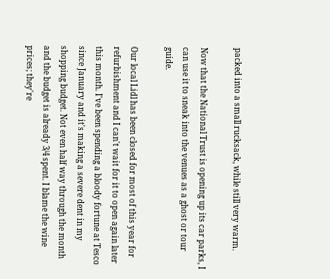packed into a small rucksack, while still very warm.

Now that the National Trust is opening up its car parks, I can use it to sneak into the venues as a ghost or tour guide.

Our local Lidl has been closed for most of this year for refurbishment and I can't wait for it to open again later this month. I've been spending a bloody fortune at Tesco since January and it's making a severe dent in my shopping budget. Not even half way through the month and the budget is already 3/4 spent. I blame the wine prices; they're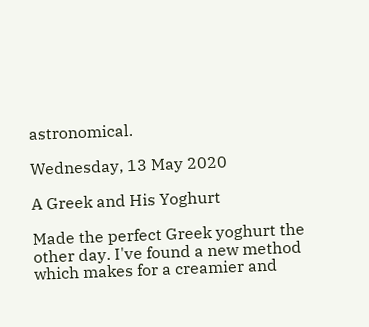astronomical.

Wednesday, 13 May 2020

A Greek and His Yoghurt

Made the perfect Greek yoghurt the other day. I've found a new method which makes for a creamier and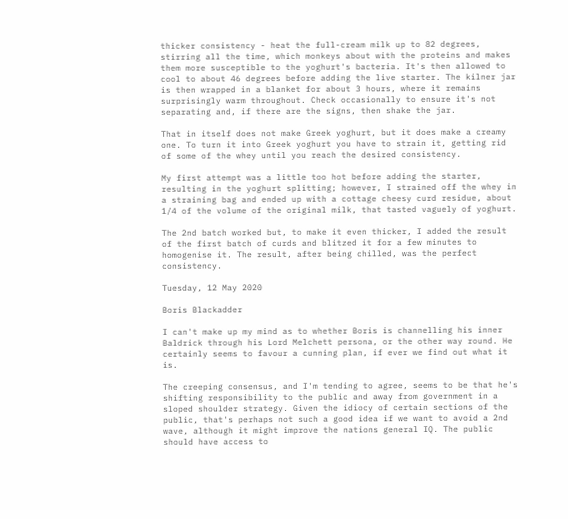thicker consistency - heat the full-cream milk up to 82 degrees, stirring all the time, which monkeys about with the proteins and makes them more susceptible to the yoghurt's bacteria. It's then allowed to cool to about 46 degrees before adding the live starter. The kilner jar is then wrapped in a blanket for about 3 hours, where it remains surprisingly warm throughout. Check occasionally to ensure it's not separating and, if there are the signs, then shake the jar.

That in itself does not make Greek yoghurt, but it does make a creamy one. To turn it into Greek yoghurt you have to strain it, getting rid of some of the whey until you reach the desired consistency.

My first attempt was a little too hot before adding the starter, resulting in the yoghurt splitting; however, I strained off the whey in a straining bag and ended up with a cottage cheesy curd residue, about 1/4 of the volume of the original milk, that tasted vaguely of yoghurt.

The 2nd batch worked but, to make it even thicker, I added the result of the first batch of curds and blitzed it for a few minutes to homogenise it. The result, after being chilled, was the perfect consistency.

Tuesday, 12 May 2020

Boris Blackadder

I can't make up my mind as to whether Boris is channelling his inner Baldrick through his Lord Melchett persona, or the other way round. He certainly seems to favour a cunning plan, if ever we find out what it is.

The creeping consensus, and I'm tending to agree, seems to be that he's shifting responsibility to the public and away from government in a sloped shoulder strategy. Given the idiocy of certain sections of the public, that's perhaps not such a good idea if we want to avoid a 2nd wave, although it might improve the nations general IQ. The public should have access to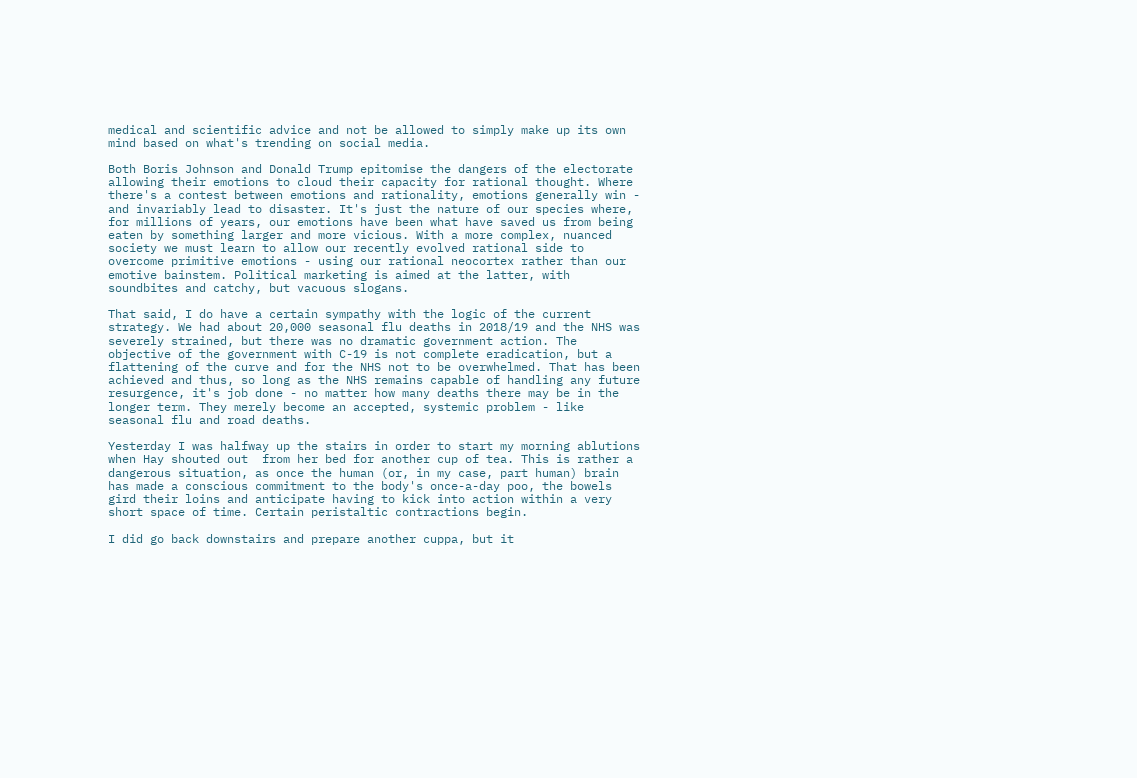medical and scientific advice and not be allowed to simply make up its own mind based on what's trending on social media.

Both Boris Johnson and Donald Trump epitomise the dangers of the electorate allowing their emotions to cloud their capacity for rational thought. Where there's a contest between emotions and rationality, emotions generally win - and invariably lead to disaster. It's just the nature of our species where, for millions of years, our emotions have been what have saved us from being eaten by something larger and more vicious. With a more complex, nuanced society we must learn to allow our recently evolved rational side to overcome primitive emotions - using our rational neocortex rather than our emotive bainstem. Political marketing is aimed at the latter, with soundbites and catchy, but vacuous slogans.

That said, I do have a certain sympathy with the logic of the current strategy. We had about 20,000 seasonal flu deaths in 2018/19 and the NHS was severely strained, but there was no dramatic government action. The objective of the government with C-19 is not complete eradication, but a flattening of the curve and for the NHS not to be overwhelmed. That has been achieved and thus, so long as the NHS remains capable of handling any future resurgence, it's job done - no matter how many deaths there may be in the longer term. They merely become an accepted, systemic problem - like seasonal flu and road deaths.

Yesterday I was halfway up the stairs in order to start my morning ablutions when Hay shouted out  from her bed for another cup of tea. This is rather a dangerous situation, as once the human (or, in my case, part human) brain has made a conscious commitment to the body's once-a-day poo, the bowels gird their loins and anticipate having to kick into action within a very short space of time. Certain peristaltic contractions begin.

I did go back downstairs and prepare another cuppa, but it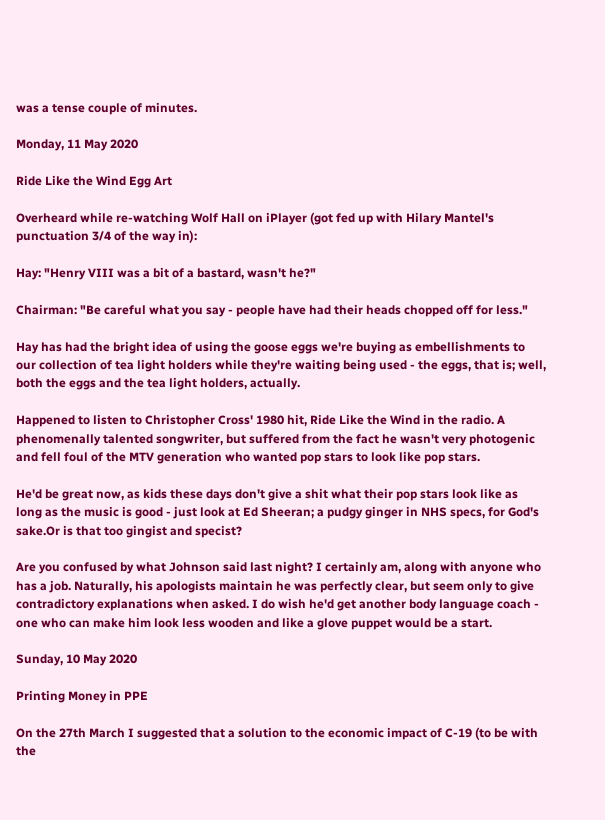was a tense couple of minutes.

Monday, 11 May 2020

Ride Like the Wind Egg Art

Overheard while re-watching Wolf Hall on iPlayer (got fed up with Hilary Mantel's punctuation 3/4 of the way in):

Hay: "Henry VIII was a bit of a bastard, wasn't he?"

Chairman: "Be careful what you say - people have had their heads chopped off for less."

Hay has had the bright idea of using the goose eggs we're buying as embellishments to our collection of tea light holders while they're waiting being used - the eggs, that is; well, both the eggs and the tea light holders, actually.

Happened to listen to Christopher Cross' 1980 hit, Ride Like the Wind in the radio. A phenomenally talented songwriter, but suffered from the fact he wasn't very photogenic and fell foul of the MTV generation who wanted pop stars to look like pop stars.

He'd be great now, as kids these days don't give a shit what their pop stars look like as long as the music is good - just look at Ed Sheeran; a pudgy ginger in NHS specs, for God's sake.Or is that too gingist and specist?

Are you confused by what Johnson said last night? I certainly am, along with anyone who has a job. Naturally, his apologists maintain he was perfectly clear, but seem only to give contradictory explanations when asked. I do wish he'd get another body language coach - one who can make him look less wooden and like a glove puppet would be a start.

Sunday, 10 May 2020

Printing Money in PPE

On the 27th March I suggested that a solution to the economic impact of C-19 (to be with the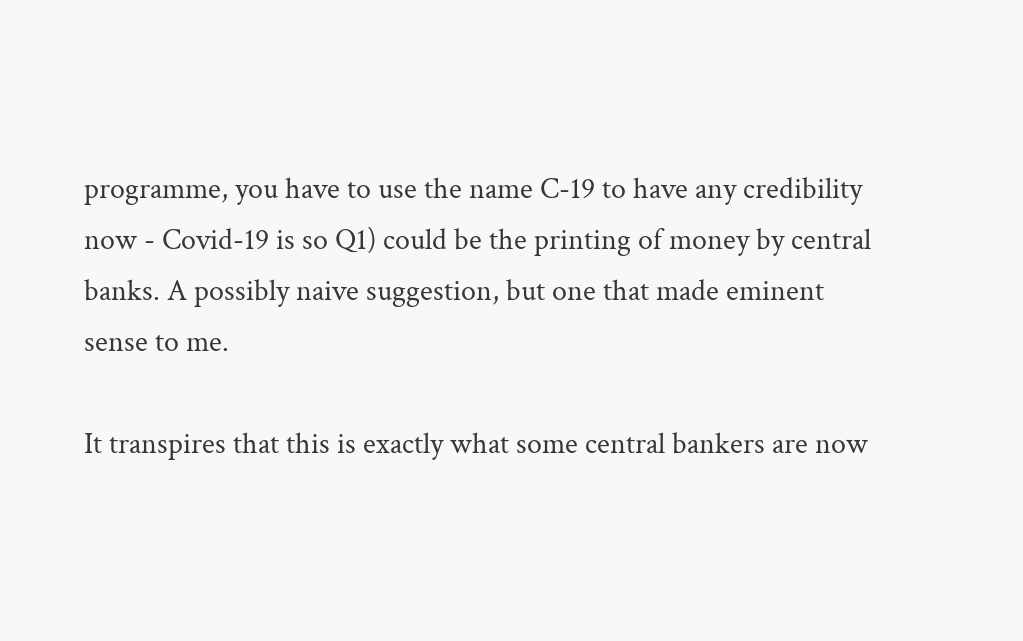programme, you have to use the name C-19 to have any credibility now - Covid-19 is so Q1) could be the printing of money by central banks. A possibly naive suggestion, but one that made eminent sense to me.

It transpires that this is exactly what some central bankers are now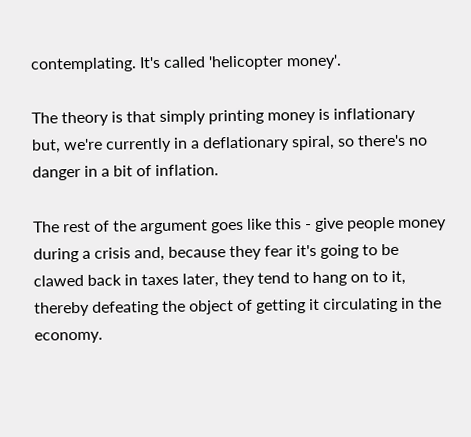contemplating. It's called 'helicopter money'.

The theory is that simply printing money is inflationary but, we're currently in a deflationary spiral, so there's no danger in a bit of inflation.

The rest of the argument goes like this - give people money during a crisis and, because they fear it's going to be clawed back in taxes later, they tend to hang on to it, thereby defeating the object of getting it circulating in the economy.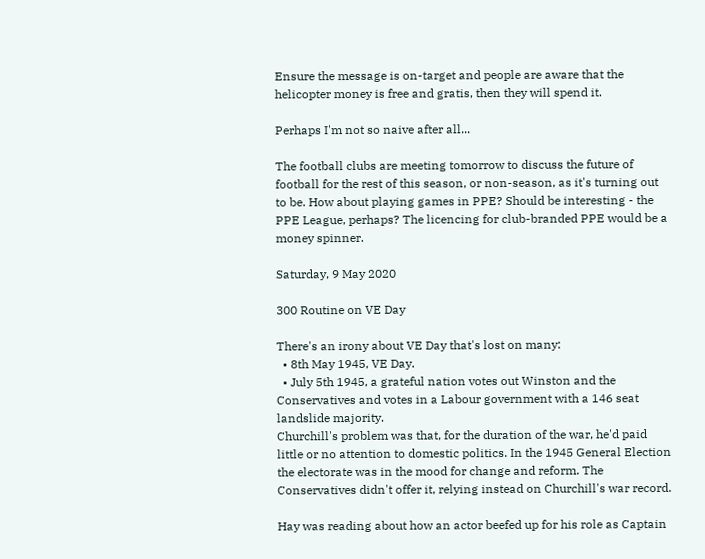Ensure the message is on-target and people are aware that the helicopter money is free and gratis, then they will spend it.

Perhaps I'm not so naive after all...

The football clubs are meeting tomorrow to discuss the future of football for the rest of this season, or non-season, as it's turning out to be. How about playing games in PPE? Should be interesting - the PPE League, perhaps? The licencing for club-branded PPE would be a money spinner.

Saturday, 9 May 2020

300 Routine on VE Day

There's an irony about VE Day that's lost on many:
  • 8th May 1945, VE Day.
  • July 5th 1945, a grateful nation votes out Winston and the Conservatives and votes in a Labour government with a 146 seat landslide majority.
Churchill's problem was that, for the duration of the war, he'd paid little or no attention to domestic politics. In the 1945 General Election the electorate was in the mood for change and reform. The Conservatives didn't offer it, relying instead on Churchill's war record.

Hay was reading about how an actor beefed up for his role as Captain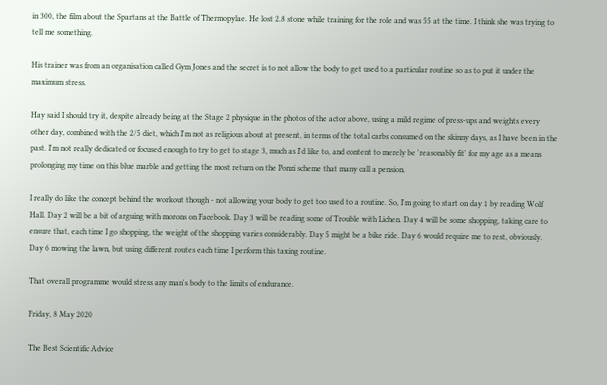in 300, the film about the Spartans at the Battle of Thermopylae. He lost 2.8 stone while training for the role and was 55 at the time. I think she was trying to tell me something.

His trainer was from an organisation called Gym Jones and the secret is to not allow the body to get used to a particular routine so as to put it under the maximum stress.

Hay said I should try it, despite already being at the Stage 2 physique in the photos of the actor above, using a mild regime of press-ups and weights every other day, combined with the 2/5 diet, which I'm not as religious about at present, in terms of the total carbs consumed on the skinny days, as I have been in the past. I'm not really dedicated or focused enough to try to get to stage 3, much as I'd like to, and content to merely be 'reasonably fit' for my age as a means prolonging my time on this blue marble and getting the most return on the Ponzi scheme that many call a pension.

I really do like the concept behind the workout though - not allowing your body to get too used to a routine. So, I'm going to start on day 1 by reading Wolf Hall. Day 2 will be a bit of arguing with morons on Facebook. Day 3 will be reading some of Trouble with Lichen. Day 4 will be some shopping, taking care to ensure that, each time I go shopping, the weight of the shopping varies considerably. Day 5 might be a bike ride. Day 6 would require me to rest, obviously. Day 6 mowing the lawn, but using different routes each time I perform this taxing routine.

That overall programme would stress any man's body to the limits of endurance.

Friday, 8 May 2020

The Best Scientific Advice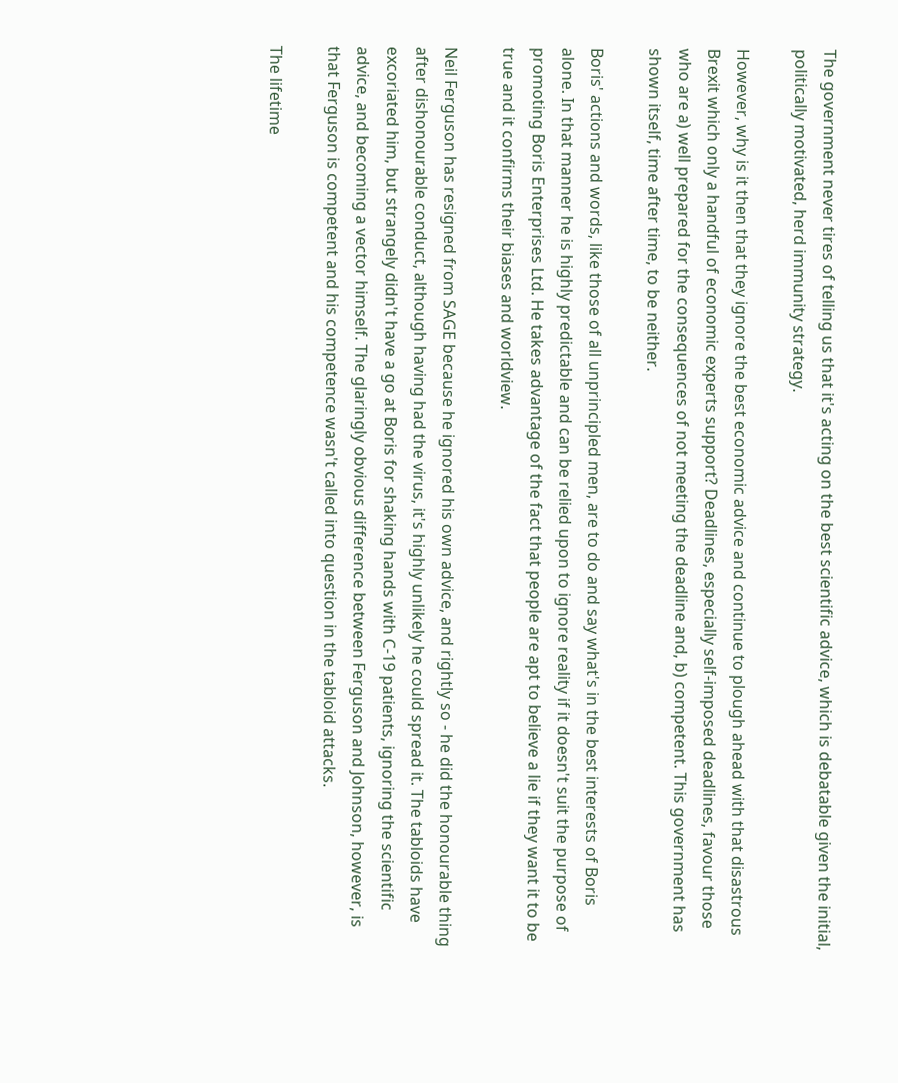The government never tires of telling us that it's acting on the best scientific advice, which is debatable given the initial, politically motivated, herd immunity strategy.

However, why is it then that they ignore the best economic advice and continue to plough ahead with that disastrous Brexit which only a handful of economic experts support? Deadlines, especially self-imposed deadlines, favour those who are a) well prepared for the consequences of not meeting the deadline and, b) competent. This government has shown itself, time after time, to be neither.

Boris' actions and words, like those of all unprincipled men, are to do and say what's in the best interests of Boris alone. In that manner he is highly predictable and can be relied upon to ignore reality if it doesn't suit the purpose of promoting Boris Enterprises Ltd. He takes advantage of the fact that people are apt to believe a lie if they want it to be true and it confirms their biases and worldview.

Neil Ferguson has resigned from SAGE because he ignored his own advice, and rightly so - he did the honourable thing after dishonourable conduct, although having had the virus, it's highly unlikely he could spread it. The tabloids have excoriated him, but strangely didn't have a go at Boris for shaking hands with C-19 patients, ignoring the scientific advice, and becoming a vector himself. The glaringly obvious difference between Ferguson and Johnson, however, is that Ferguson is competent and his competence wasn't called into question in the tabloid attacks.

The lifetime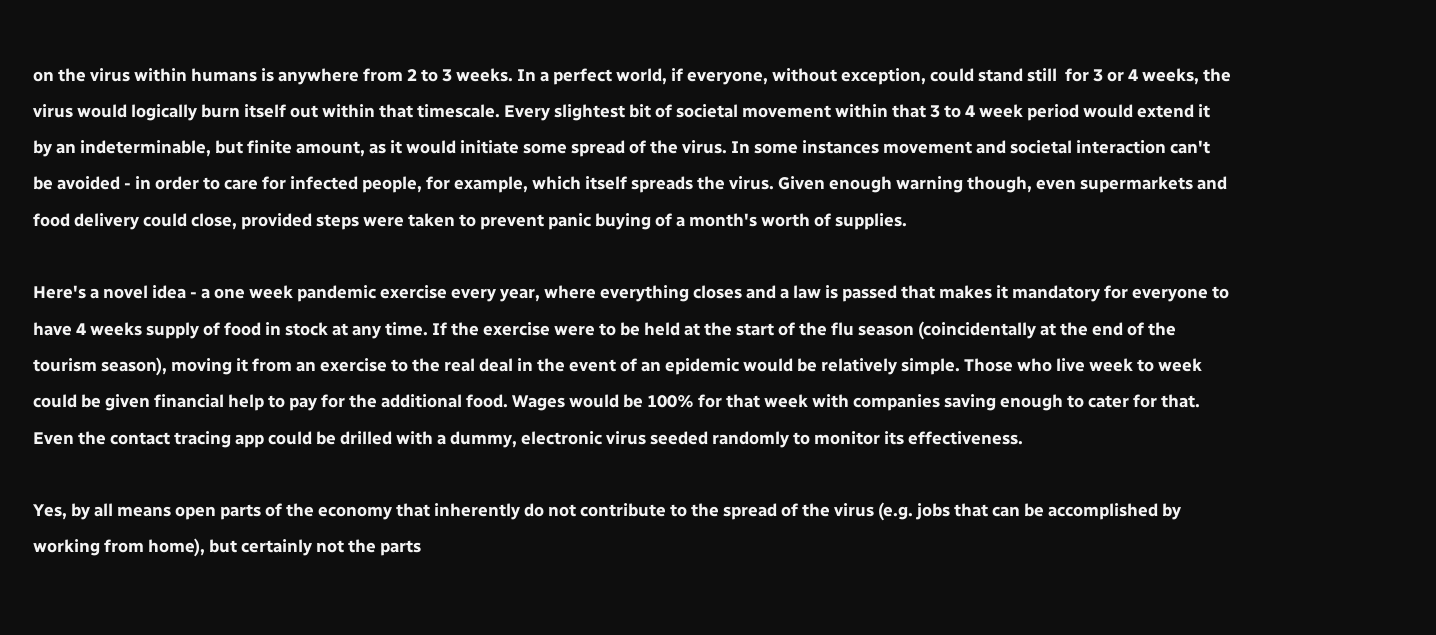on the virus within humans is anywhere from 2 to 3 weeks. In a perfect world, if everyone, without exception, could stand still  for 3 or 4 weeks, the virus would logically burn itself out within that timescale. Every slightest bit of societal movement within that 3 to 4 week period would extend it by an indeterminable, but finite amount, as it would initiate some spread of the virus. In some instances movement and societal interaction can't be avoided - in order to care for infected people, for example, which itself spreads the virus. Given enough warning though, even supermarkets and food delivery could close, provided steps were taken to prevent panic buying of a month's worth of supplies.

Here's a novel idea - a one week pandemic exercise every year, where everything closes and a law is passed that makes it mandatory for everyone to have 4 weeks supply of food in stock at any time. If the exercise were to be held at the start of the flu season (coincidentally at the end of the tourism season), moving it from an exercise to the real deal in the event of an epidemic would be relatively simple. Those who live week to week could be given financial help to pay for the additional food. Wages would be 100% for that week with companies saving enough to cater for that. Even the contact tracing app could be drilled with a dummy, electronic virus seeded randomly to monitor its effectiveness.

Yes, by all means open parts of the economy that inherently do not contribute to the spread of the virus (e.g. jobs that can be accomplished by working from home), but certainly not the parts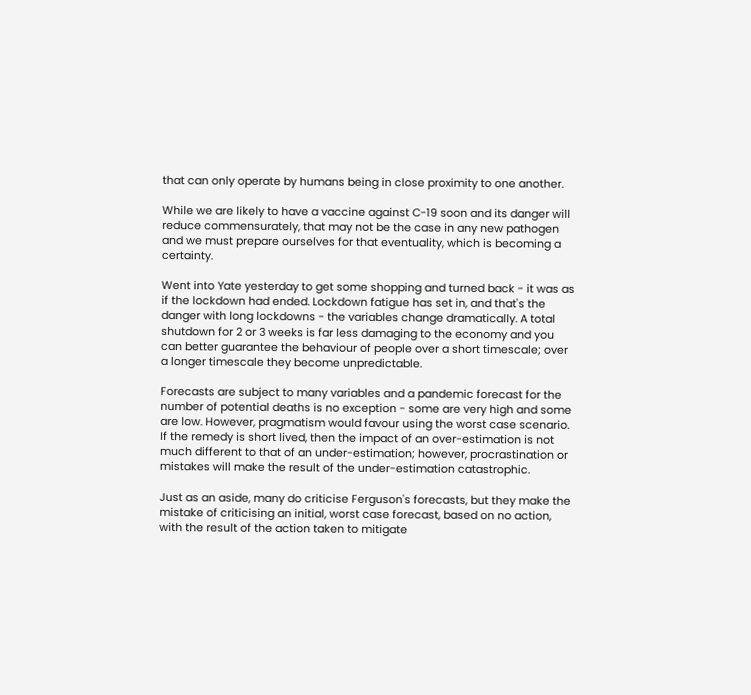that can only operate by humans being in close proximity to one another.

While we are likely to have a vaccine against C-19 soon and its danger will reduce commensurately, that may not be the case in any new pathogen and we must prepare ourselves for that eventuality, which is becoming a certainty.

Went into Yate yesterday to get some shopping and turned back - it was as if the lockdown had ended. Lockdown fatigue has set in, and that's the danger with long lockdowns - the variables change dramatically. A total shutdown for 2 or 3 weeks is far less damaging to the economy and you can better guarantee the behaviour of people over a short timescale; over a longer timescale they become unpredictable.

Forecasts are subject to many variables and a pandemic forecast for the number of potential deaths is no exception - some are very high and some are low. However, pragmatism would favour using the worst case scenario. If the remedy is short lived, then the impact of an over-estimation is not much different to that of an under-estimation; however, procrastination or mistakes will make the result of the under-estimation catastrophic.

Just as an aside, many do criticise Ferguson's forecasts, but they make the mistake of criticising an initial, worst case forecast, based on no action, with the result of the action taken to mitigate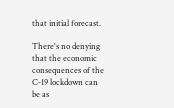that initial forecast.

There's no denying that the economic consequences of the C-19 lockdown can be as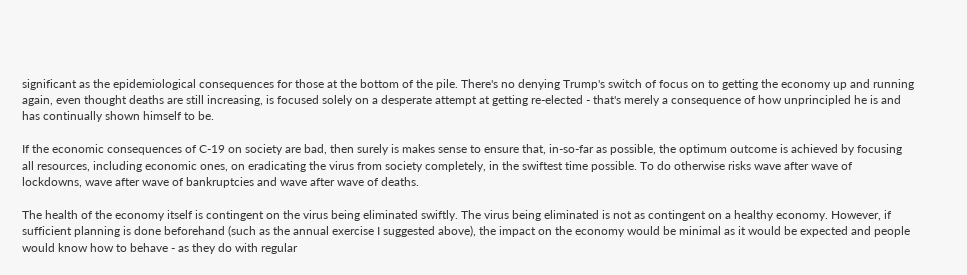significant as the epidemiological consequences for those at the bottom of the pile. There's no denying Trump's switch of focus on to getting the economy up and running again, even thought deaths are still increasing, is focused solely on a desperate attempt at getting re-elected - that's merely a consequence of how unprincipled he is and has continually shown himself to be.

If the economic consequences of C-19 on society are bad, then surely is makes sense to ensure that, in-so-far as possible, the optimum outcome is achieved by focusing all resources, including economic ones, on eradicating the virus from society completely, in the swiftest time possible. To do otherwise risks wave after wave of lockdowns, wave after wave of bankruptcies and wave after wave of deaths.

The health of the economy itself is contingent on the virus being eliminated swiftly. The virus being eliminated is not as contingent on a healthy economy. However, if sufficient planning is done beforehand (such as the annual exercise I suggested above), the impact on the economy would be minimal as it would be expected and people would know how to behave - as they do with regular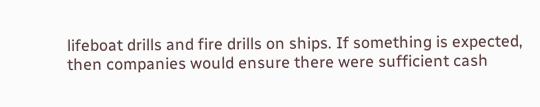lifeboat drills and fire drills on ships. If something is expected, then companies would ensure there were sufficient cash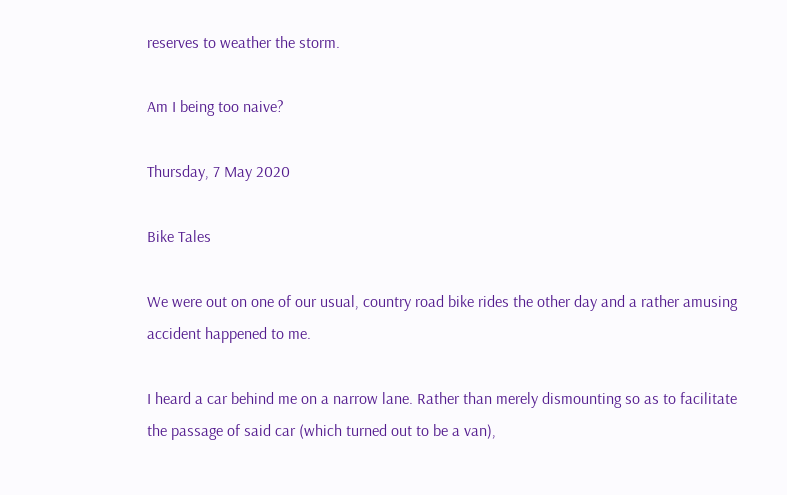reserves to weather the storm.

Am I being too naive?

Thursday, 7 May 2020

Bike Tales

We were out on one of our usual, country road bike rides the other day and a rather amusing accident happened to me.

I heard a car behind me on a narrow lane. Rather than merely dismounting so as to facilitate the passage of said car (which turned out to be a van),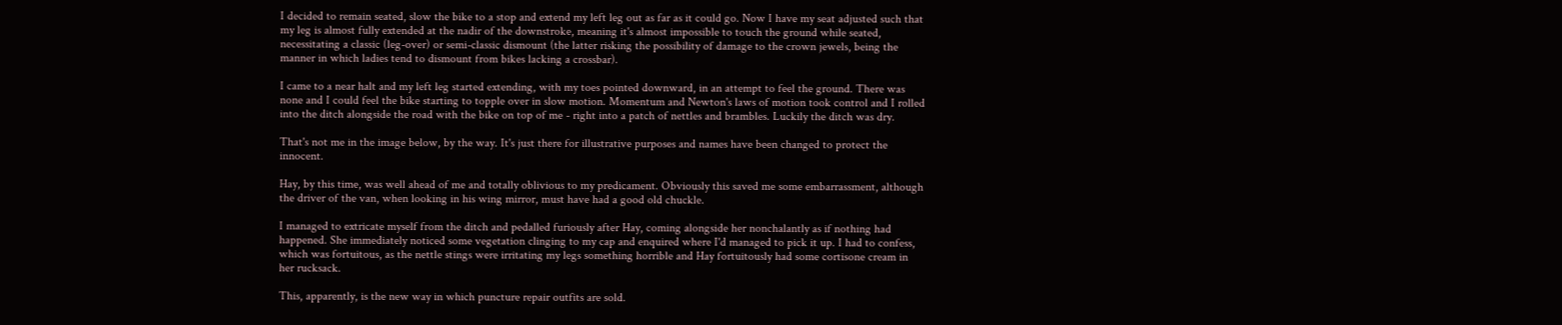I decided to remain seated, slow the bike to a stop and extend my left leg out as far as it could go. Now I have my seat adjusted such that my leg is almost fully extended at the nadir of the downstroke, meaning it's almost impossible to touch the ground while seated, necessitating a classic (leg-over) or semi-classic dismount (the latter risking the possibility of damage to the crown jewels, being the manner in which ladies tend to dismount from bikes lacking a crossbar).

I came to a near halt and my left leg started extending, with my toes pointed downward, in an attempt to feel the ground. There was none and I could feel the bike starting to topple over in slow motion. Momentum and Newton's laws of motion took control and I rolled into the ditch alongside the road with the bike on top of me - right into a patch of nettles and brambles. Luckily the ditch was dry.

That's not me in the image below, by the way. It's just there for illustrative purposes and names have been changed to protect the innocent.

Hay, by this time, was well ahead of me and totally oblivious to my predicament. Obviously this saved me some embarrassment, although the driver of the van, when looking in his wing mirror, must have had a good old chuckle.

I managed to extricate myself from the ditch and pedalled furiously after Hay, coming alongside her nonchalantly as if nothing had happened. She immediately noticed some vegetation clinging to my cap and enquired where I'd managed to pick it up. I had to confess, which was fortuitous, as the nettle stings were irritating my legs something horrible and Hay fortuitously had some cortisone cream in her rucksack.

This, apparently, is the new way in which puncture repair outfits are sold.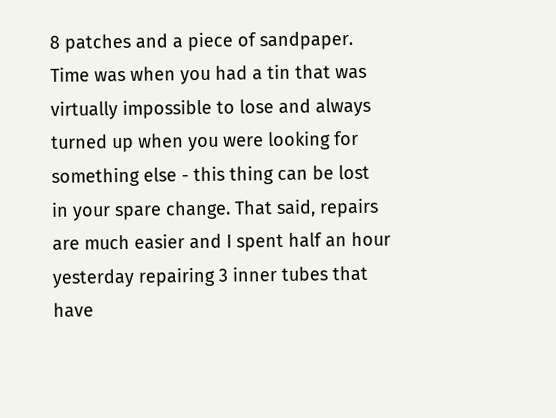8 patches and a piece of sandpaper. Time was when you had a tin that was virtually impossible to lose and always turned up when you were looking for something else - this thing can be lost in your spare change. That said, repairs are much easier and I spent half an hour yesterday repairing 3 inner tubes that have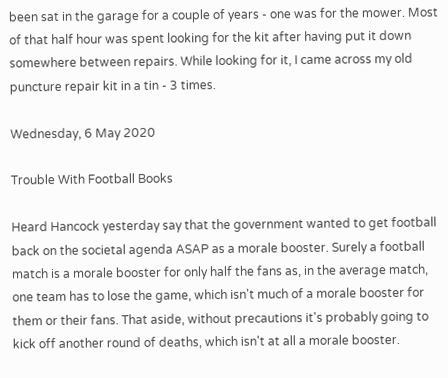been sat in the garage for a couple of years - one was for the mower. Most of that half hour was spent looking for the kit after having put it down somewhere between repairs. While looking for it, I came across my old puncture repair kit in a tin - 3 times.

Wednesday, 6 May 2020

Trouble With Football Books

Heard Hancock yesterday say that the government wanted to get football back on the societal agenda ASAP as a morale booster. Surely a football match is a morale booster for only half the fans as, in the average match, one team has to lose the game, which isn't much of a morale booster for them or their fans. That aside, without precautions it's probably going to kick off another round of deaths, which isn't at all a morale booster.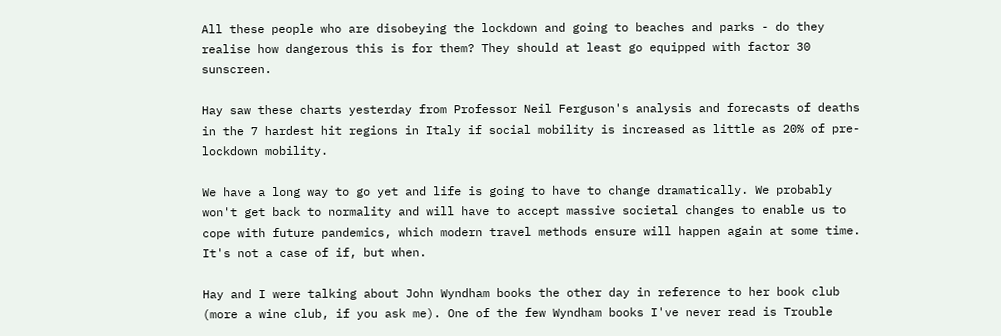All these people who are disobeying the lockdown and going to beaches and parks - do they realise how dangerous this is for them? They should at least go equipped with factor 30 sunscreen.

Hay saw these charts yesterday from Professor Neil Ferguson's analysis and forecasts of deaths in the 7 hardest hit regions in Italy if social mobility is increased as little as 20% of pre-lockdown mobility.

We have a long way to go yet and life is going to have to change dramatically. We probably won't get back to normality and will have to accept massive societal changes to enable us to cope with future pandemics, which modern travel methods ensure will happen again at some time. It's not a case of if, but when.

Hay and I were talking about John Wyndham books the other day in reference to her book club (more a wine club, if you ask me). One of the few Wyndham books I've never read is Trouble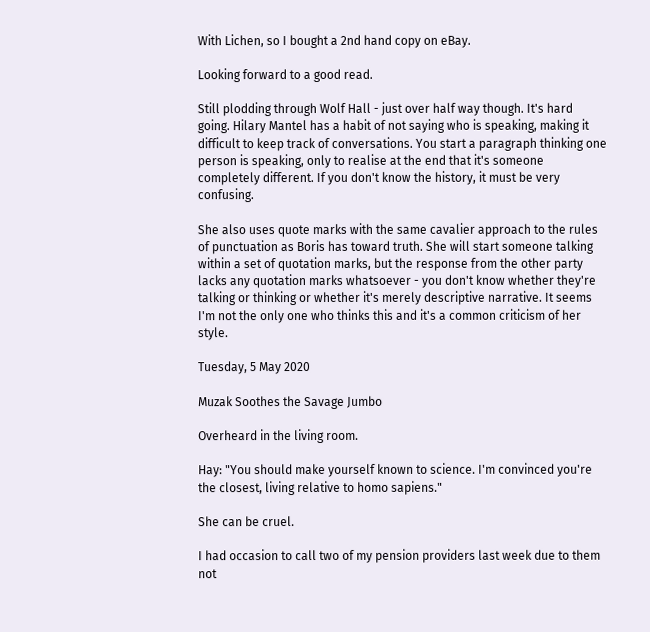With Lichen, so I bought a 2nd hand copy on eBay.

Looking forward to a good read.

Still plodding through Wolf Hall - just over half way though. It's hard going. Hilary Mantel has a habit of not saying who is speaking, making it difficult to keep track of conversations. You start a paragraph thinking one person is speaking, only to realise at the end that it's someone completely different. If you don't know the history, it must be very confusing.

She also uses quote marks with the same cavalier approach to the rules of punctuation as Boris has toward truth. She will start someone talking within a set of quotation marks, but the response from the other party lacks any quotation marks whatsoever - you don't know whether they're talking or thinking or whether it's merely descriptive narrative. It seems I'm not the only one who thinks this and it's a common criticism of her style.

Tuesday, 5 May 2020

Muzak Soothes the Savage Jumbo

Overheard in the living room.

Hay: "You should make yourself known to science. I'm convinced you're the closest, living relative to homo sapiens."

She can be cruel.

I had occasion to call two of my pension providers last week due to them not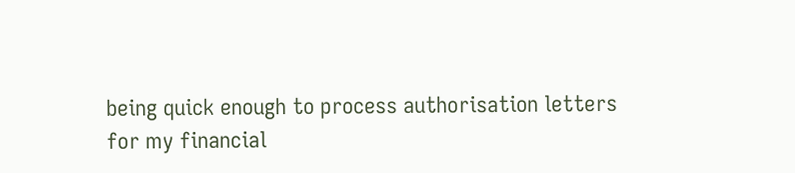being quick enough to process authorisation letters for my financial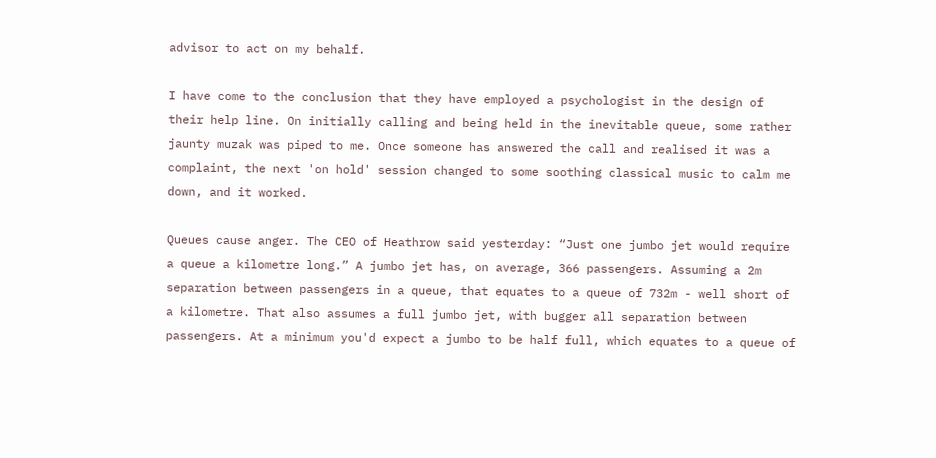advisor to act on my behalf.

I have come to the conclusion that they have employed a psychologist in the design of their help line. On initially calling and being held in the inevitable queue, some rather jaunty muzak was piped to me. Once someone has answered the call and realised it was a complaint, the next 'on hold' session changed to some soothing classical music to calm me down, and it worked.

Queues cause anger. The CEO of Heathrow said yesterday: “Just one jumbo jet would require a queue a kilometre long.” A jumbo jet has, on average, 366 passengers. Assuming a 2m separation between passengers in a queue, that equates to a queue of 732m - well short of a kilometre. That also assumes a full jumbo jet, with bugger all separation between passengers. At a minimum you'd expect a jumbo to be half full, which equates to a queue of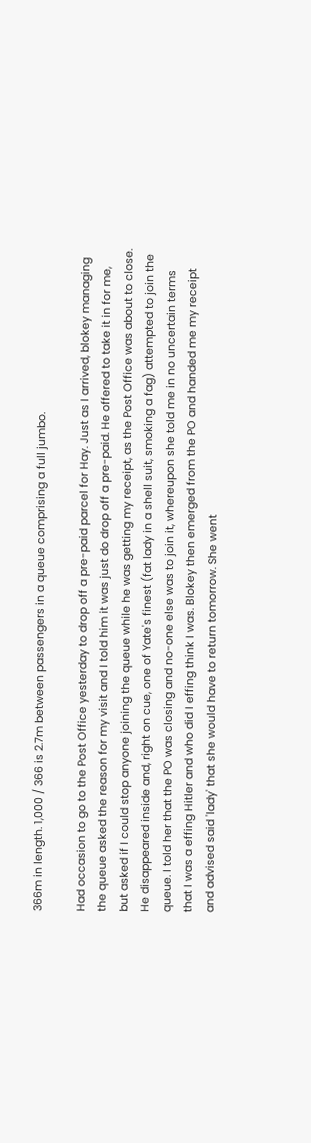366m in length. 1,000 / 366 is 2.7m between passengers in a queue comprising a full jumbo.

Had occasion to go to the Post Office yesterday to drop off a pre-paid parcel for Hay. Just as I arrived, blokey managing the queue asked the reason for my visit and I told him it was just do drop off a pre-paid. He offered to take it in for me, but asked if I could stop anyone joining the queue while he was getting my receipt, as the Post Office was about to close. He disappeared inside and, right on cue, one of Yate's finest (fat lady in a shell suit, smoking a fag) attempted to join the queue. I told her that the PO was closing and no-one else was to join it, whereupon she told me in no uncertain terms that I was a effing Hitler and who did I effing think I was. Blokey then emerged from the PO and handed me my receipt and advised said 'lady' that she would have to return tomorrow. She went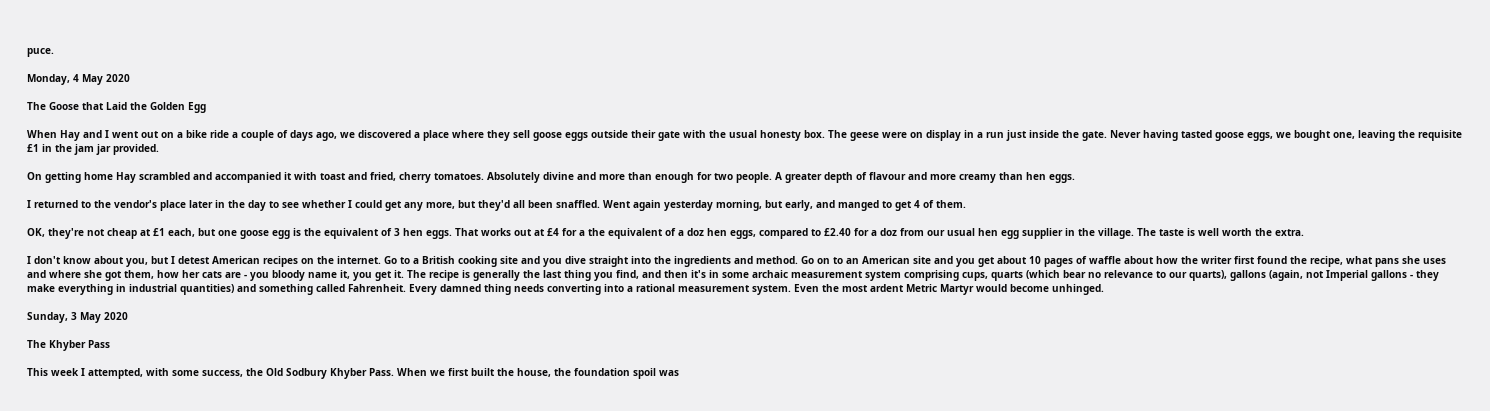puce.

Monday, 4 May 2020

The Goose that Laid the Golden Egg

When Hay and I went out on a bike ride a couple of days ago, we discovered a place where they sell goose eggs outside their gate with the usual honesty box. The geese were on display in a run just inside the gate. Never having tasted goose eggs, we bought one, leaving the requisite £1 in the jam jar provided.

On getting home Hay scrambled and accompanied it with toast and fried, cherry tomatoes. Absolutely divine and more than enough for two people. A greater depth of flavour and more creamy than hen eggs.

I returned to the vendor's place later in the day to see whether I could get any more, but they'd all been snaffled. Went again yesterday morning, but early, and manged to get 4 of them.

OK, they're not cheap at £1 each, but one goose egg is the equivalent of 3 hen eggs. That works out at £4 for a the equivalent of a doz hen eggs, compared to £2.40 for a doz from our usual hen egg supplier in the village. The taste is well worth the extra.

I don't know about you, but I detest American recipes on the internet. Go to a British cooking site and you dive straight into the ingredients and method. Go on to an American site and you get about 10 pages of waffle about how the writer first found the recipe, what pans she uses and where she got them, how her cats are - you bloody name it, you get it. The recipe is generally the last thing you find, and then it's in some archaic measurement system comprising cups, quarts (which bear no relevance to our quarts), gallons (again, not Imperial gallons - they make everything in industrial quantities) and something called Fahrenheit. Every damned thing needs converting into a rational measurement system. Even the most ardent Metric Martyr would become unhinged.

Sunday, 3 May 2020

The Khyber Pass

This week I attempted, with some success, the Old Sodbury Khyber Pass. When we first built the house, the foundation spoil was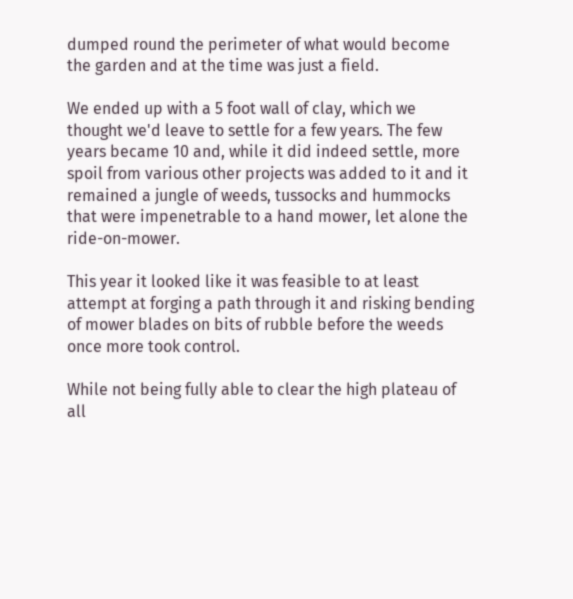dumped round the perimeter of what would become the garden and at the time was just a field.

We ended up with a 5 foot wall of clay, which we thought we'd leave to settle for a few years. The few years became 10 and, while it did indeed settle, more spoil from various other projects was added to it and it remained a jungle of weeds, tussocks and hummocks that were impenetrable to a hand mower, let alone the ride-on-mower.

This year it looked like it was feasible to at least attempt at forging a path through it and risking bending of mower blades on bits of rubble before the weeds once more took control.

While not being fully able to clear the high plateau of all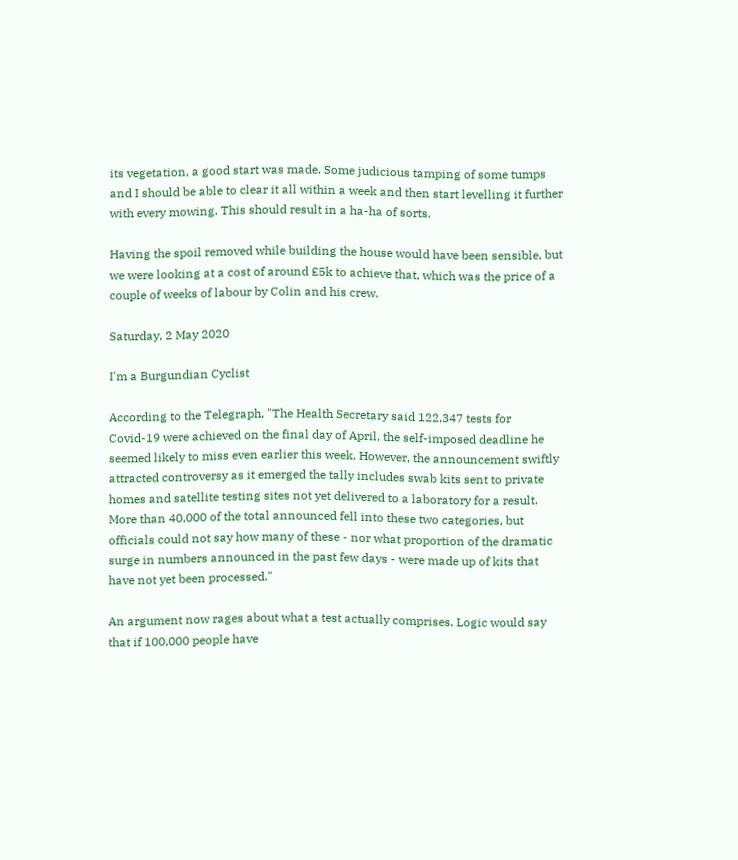its vegetation, a good start was made. Some judicious tamping of some tumps and I should be able to clear it all within a week and then start levelling it further with every mowing. This should result in a ha-ha of sorts.

Having the spoil removed while building the house would have been sensible, but we were looking at a cost of around £5k to achieve that, which was the price of a couple of weeks of labour by Colin and his crew.

Saturday, 2 May 2020

I'm a Burgundian Cyclist

According to the Telegraph, "The Health Secretary said 122,347 tests for Covid-19 were achieved on the final day of April, the self-imposed deadline he seemed likely to miss even earlier this week. However, the announcement swiftly attracted controversy as it emerged the tally includes swab kits sent to private homes and satellite testing sites not yet delivered to a laboratory for a result. More than 40,000 of the total announced fell into these two categories, but officials could not say how many of these - nor what proportion of the dramatic surge in numbers announced in the past few days - were made up of kits that have not yet been processed."

An argument now rages about what a test actually comprises. Logic would say that if 100,000 people have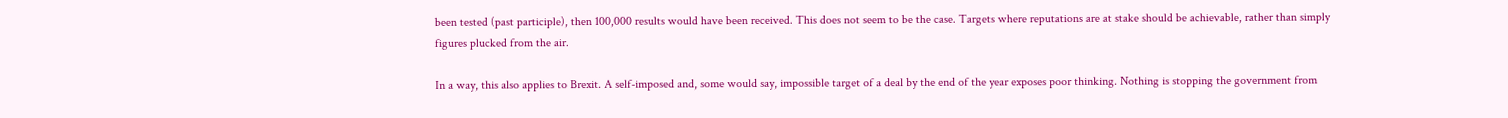been tested (past participle), then 100,000 results would have been received. This does not seem to be the case. Targets where reputations are at stake should be achievable, rather than simply figures plucked from the air.

In a way, this also applies to Brexit. A self-imposed and, some would say, impossible target of a deal by the end of the year exposes poor thinking. Nothing is stopping the government from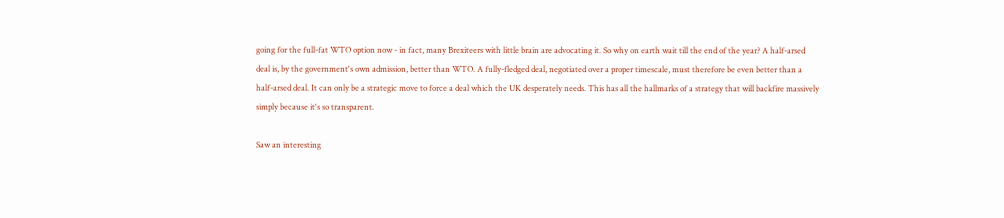going for the full-fat WTO option now - in fact, many Brexiteers with little brain are advocating it. So why on earth wait till the end of the year? A half-arsed deal is, by the government's own admission, better than WTO. A fully-fledged deal, negotiated over a proper timescale, must therefore be even better than a half-arsed deal. It can only be a strategic move to force a deal which the UK desperately needs. This has all the hallmarks of a strategy that will backfire massively simply because it's so transparent.

Saw an interesting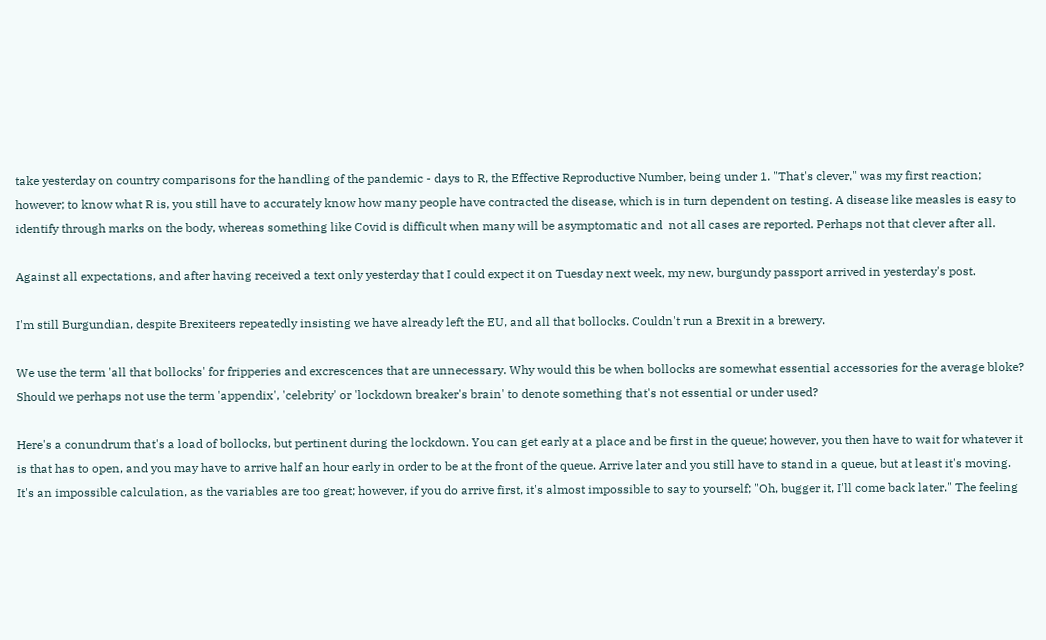take yesterday on country comparisons for the handling of the pandemic - days to R, the Effective Reproductive Number, being under 1. "That's clever," was my first reaction; however; to know what R is, you still have to accurately know how many people have contracted the disease, which is in turn dependent on testing. A disease like measles is easy to identify through marks on the body, whereas something like Covid is difficult when many will be asymptomatic and  not all cases are reported. Perhaps not that clever after all.

Against all expectations, and after having received a text only yesterday that I could expect it on Tuesday next week, my new, burgundy passport arrived in yesterday's post.

I'm still Burgundian, despite Brexiteers repeatedly insisting we have already left the EU, and all that bollocks. Couldn't run a Brexit in a brewery.

We use the term 'all that bollocks' for fripperies and excrescences that are unnecessary. Why would this be when bollocks are somewhat essential accessories for the average bloke? Should we perhaps not use the term 'appendix', 'celebrity' or 'lockdown breaker's brain' to denote something that's not essential or under used?

Here's a conundrum that's a load of bollocks, but pertinent during the lockdown. You can get early at a place and be first in the queue; however, you then have to wait for whatever it is that has to open, and you may have to arrive half an hour early in order to be at the front of the queue. Arrive later and you still have to stand in a queue, but at least it's moving. It's an impossible calculation, as the variables are too great; however, if you do arrive first, it's almost impossible to say to yourself; "Oh, bugger it, I'll come back later." The feeling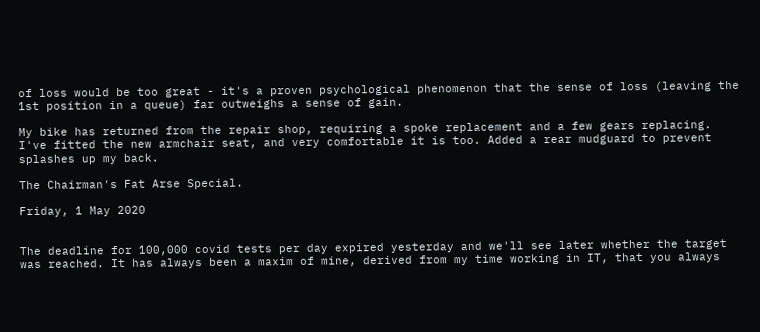of loss would be too great - it's a proven psychological phenomenon that the sense of loss (leaving the 1st position in a queue) far outweighs a sense of gain.

My bike has returned from the repair shop, requiring a spoke replacement and a few gears replacing. I've fitted the new armchair seat, and very comfortable it is too. Added a rear mudguard to prevent splashes up my back.

The Chairman's Fat Arse Special.

Friday, 1 May 2020


The deadline for 100,000 covid tests per day expired yesterday and we'll see later whether the target was reached. It has always been a maxim of mine, derived from my time working in IT, that you always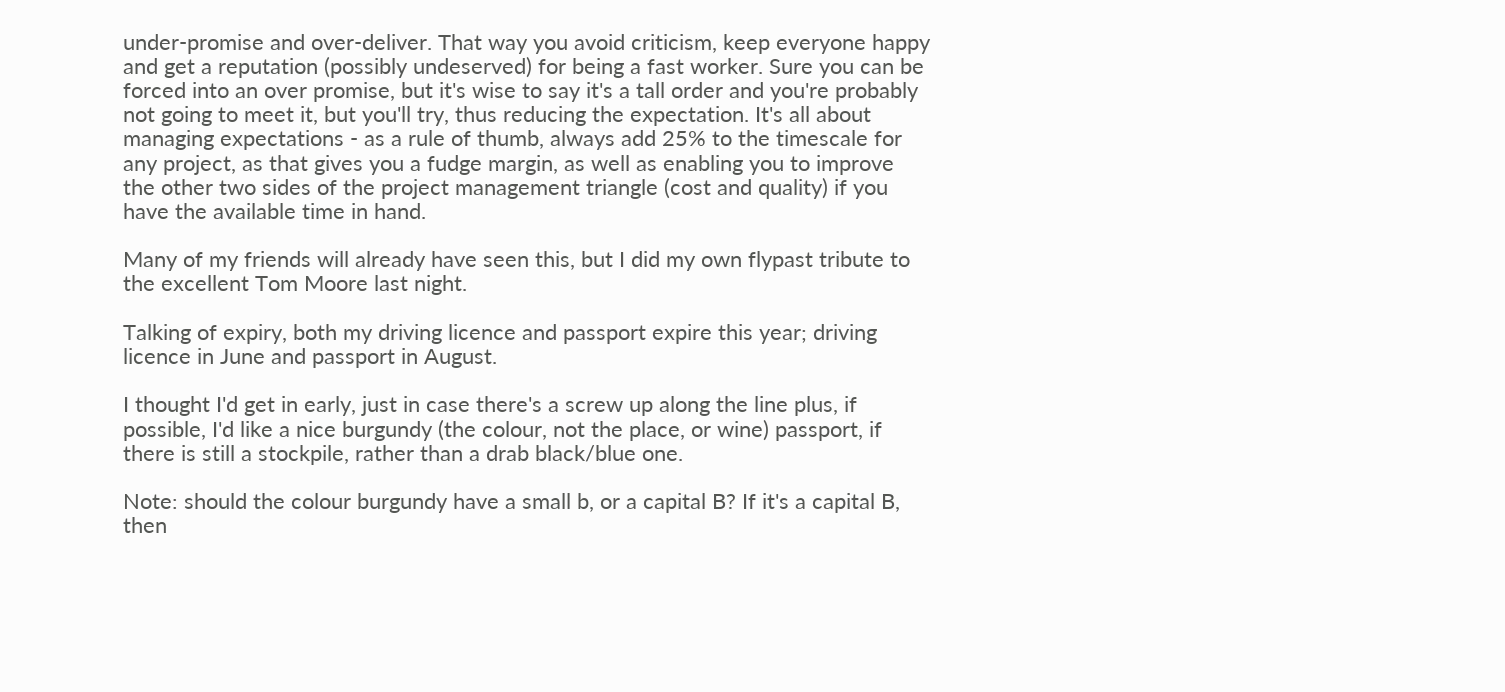under-promise and over-deliver. That way you avoid criticism, keep everyone happy and get a reputation (possibly undeserved) for being a fast worker. Sure you can be forced into an over promise, but it's wise to say it's a tall order and you're probably not going to meet it, but you'll try, thus reducing the expectation. It's all about managing expectations - as a rule of thumb, always add 25% to the timescale for any project, as that gives you a fudge margin, as well as enabling you to improve the other two sides of the project management triangle (cost and quality) if you have the available time in hand.

Many of my friends will already have seen this, but I did my own flypast tribute to the excellent Tom Moore last night.

Talking of expiry, both my driving licence and passport expire this year; driving licence in June and passport in August.

I thought I'd get in early, just in case there's a screw up along the line plus, if possible, I'd like a nice burgundy (the colour, not the place, or wine) passport, if there is still a stockpile, rather than a drab black/blue one.

Note: should the colour burgundy have a small b, or a capital B? If it's a capital B, then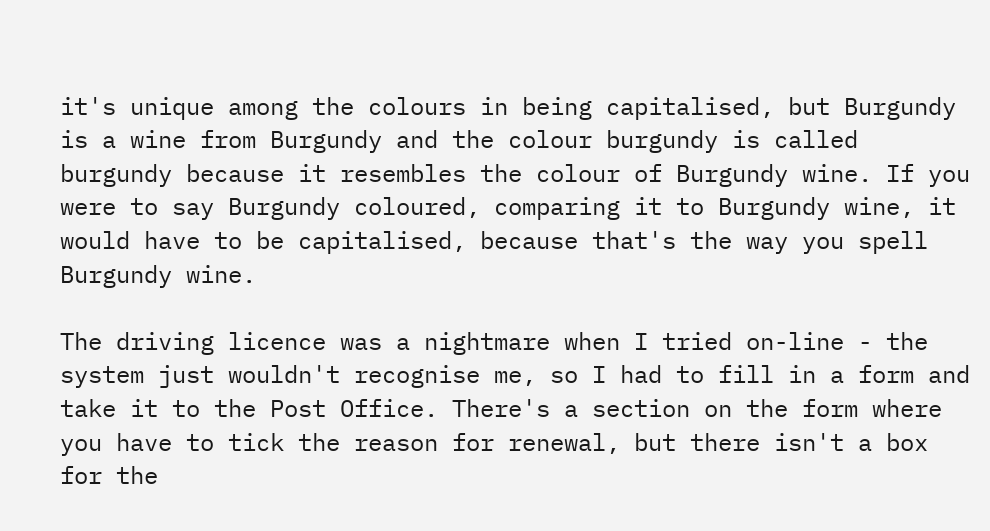it's unique among the colours in being capitalised, but Burgundy is a wine from Burgundy and the colour burgundy is called burgundy because it resembles the colour of Burgundy wine. If you were to say Burgundy coloured, comparing it to Burgundy wine, it would have to be capitalised, because that's the way you spell Burgundy wine.

The driving licence was a nightmare when I tried on-line - the system just wouldn't recognise me, so I had to fill in a form and take it to the Post Office. There's a section on the form where you have to tick the reason for renewal, but there isn't a box for the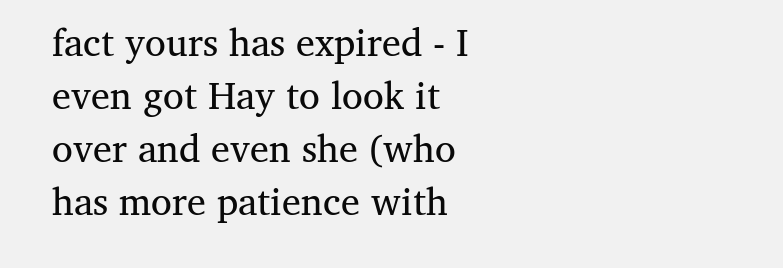fact yours has expired - I even got Hay to look it over and even she (who has more patience with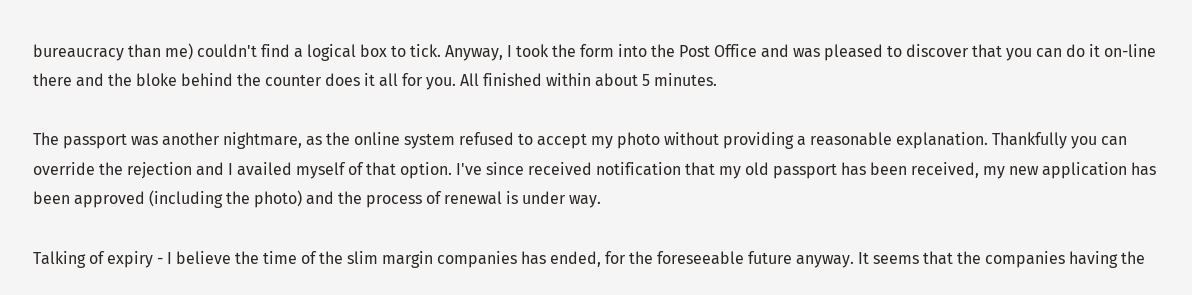bureaucracy than me) couldn't find a logical box to tick. Anyway, I took the form into the Post Office and was pleased to discover that you can do it on-line there and the bloke behind the counter does it all for you. All finished within about 5 minutes.

The passport was another nightmare, as the online system refused to accept my photo without providing a reasonable explanation. Thankfully you can override the rejection and I availed myself of that option. I've since received notification that my old passport has been received, my new application has been approved (including the photo) and the process of renewal is under way.

Talking of expiry - I believe the time of the slim margin companies has ended, for the foreseeable future anyway. It seems that the companies having the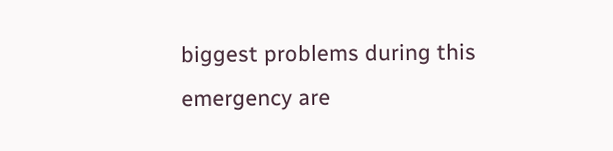biggest problems during this emergency are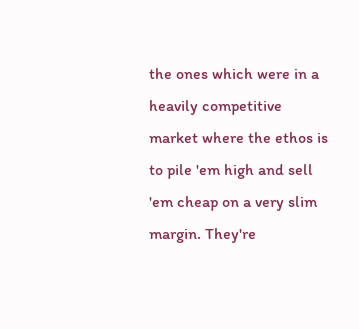the ones which were in a heavily competitive market where the ethos is to pile 'em high and sell 'em cheap on a very slim margin. They're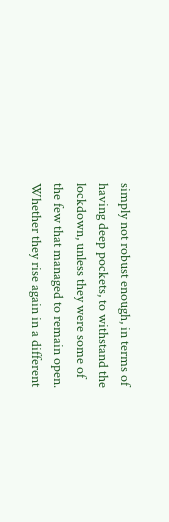simply not robust enough, in terms of having deep pockets, to withstand the lockdown, unless they were some of the few that managed to remain open. Whether they rise again in a different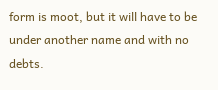form is moot, but it will have to be under another name and with no debts.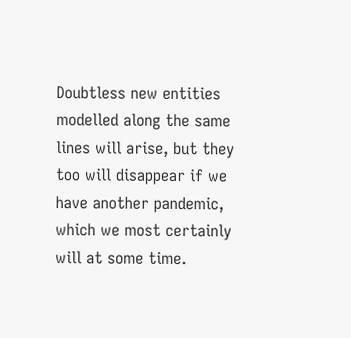Doubtless new entities modelled along the same lines will arise, but they too will disappear if we have another pandemic, which we most certainly will at some time.